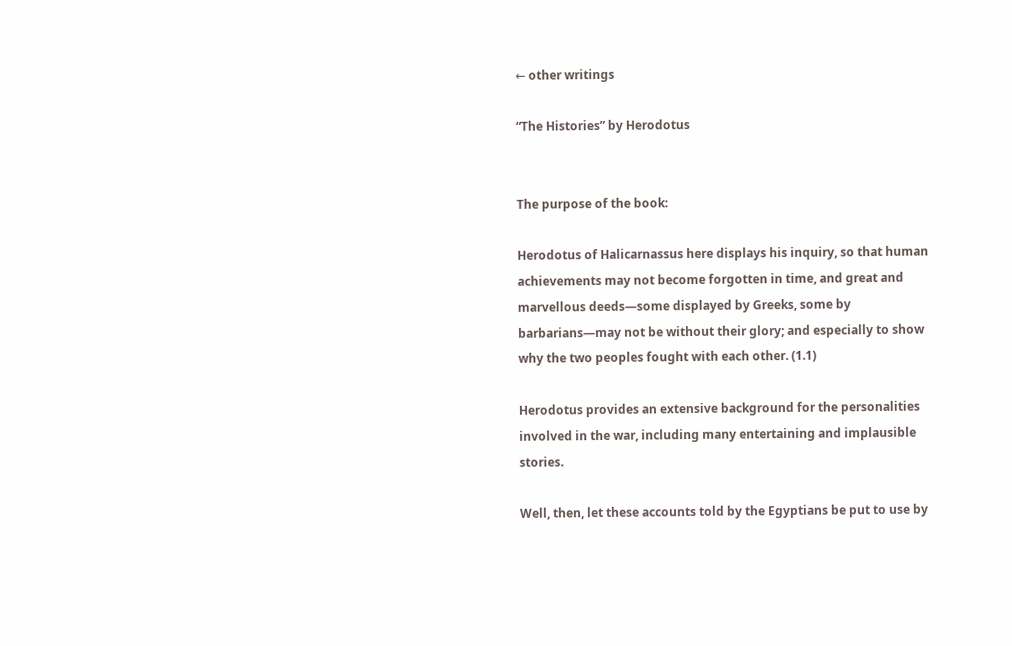← other writings

“The Histories” by Herodotus


The purpose of the book:

Herodotus of Halicarnassus here displays his inquiry, so that human achievements may not become forgotten in time, and great and marvellous deeds—some displayed by Greeks, some by barbarians—may not be without their glory; and especially to show why the two peoples fought with each other. (1.1)

Herodotus provides an extensive background for the personalities involved in the war, including many entertaining and implausible stories.

Well, then, let these accounts told by the Egyptians be put to use by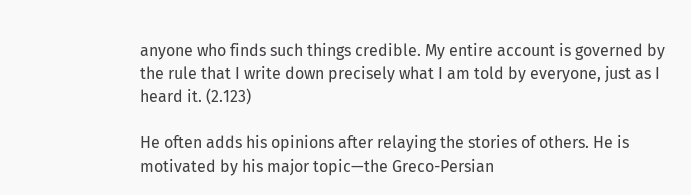anyone who finds such things credible. My entire account is governed by the rule that I write down precisely what I am told by everyone, just as I heard it. (2.123)

He often adds his opinions after relaying the stories of others. He is motivated by his major topic—the Greco-Persian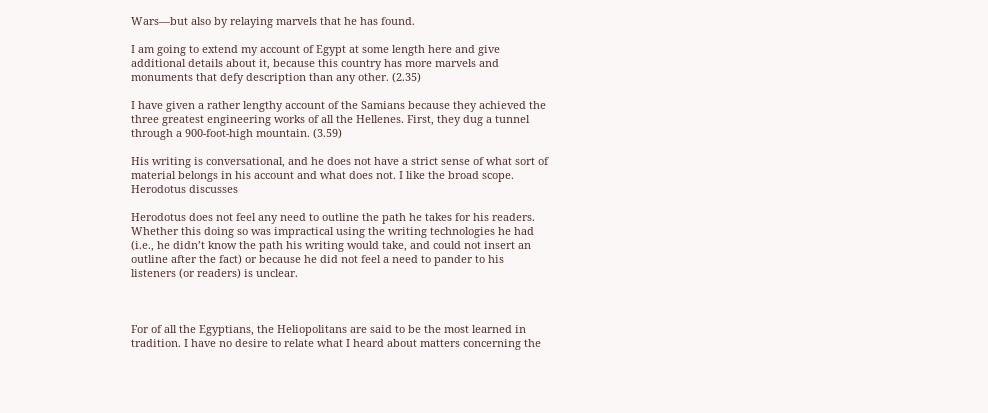Wars—but also by relaying marvels that he has found.

I am going to extend my account of Egypt at some length here and give additional details about it, because this country has more marvels and monuments that defy description than any other. (2.35)

I have given a rather lengthy account of the Samians because they achieved the three greatest engineering works of all the Hellenes. First, they dug a tunnel through a 900-foot-high mountain. (3.59)

His writing is conversational, and he does not have a strict sense of what sort of material belongs in his account and what does not. I like the broad scope. Herodotus discusses

Herodotus does not feel any need to outline the path he takes for his readers. Whether this doing so was impractical using the writing technologies he had (i.e., he didn’t know the path his writing would take, and could not insert an outline after the fact) or because he did not feel a need to pander to his listeners (or readers) is unclear.



For of all the Egyptians, the Heliopolitans are said to be the most learned in tradition. I have no desire to relate what I heard about matters concerning the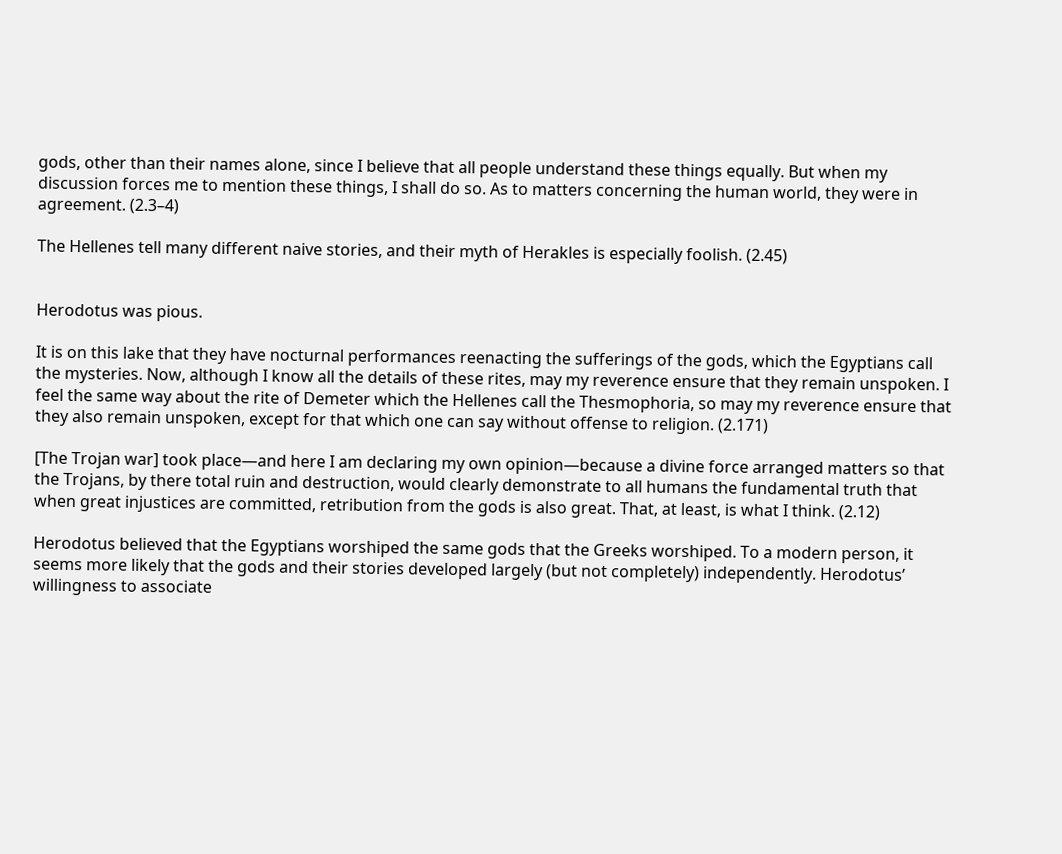gods, other than their names alone, since I believe that all people understand these things equally. But when my discussion forces me to mention these things, I shall do so. As to matters concerning the human world, they were in agreement. (2.3–4)

The Hellenes tell many different naive stories, and their myth of Herakles is especially foolish. (2.45)


Herodotus was pious.

It is on this lake that they have nocturnal performances reenacting the sufferings of the gods, which the Egyptians call the mysteries. Now, although I know all the details of these rites, may my reverence ensure that they remain unspoken. I feel the same way about the rite of Demeter which the Hellenes call the Thesmophoria, so may my reverence ensure that they also remain unspoken, except for that which one can say without offense to religion. (2.171)

[The Trojan war] took place—and here I am declaring my own opinion—because a divine force arranged matters so that the Trojans, by there total ruin and destruction, would clearly demonstrate to all humans the fundamental truth that when great injustices are committed, retribution from the gods is also great. That, at least, is what I think. (2.12)

Herodotus believed that the Egyptians worshiped the same gods that the Greeks worshiped. To a modern person, it seems more likely that the gods and their stories developed largely (but not completely) independently. Herodotus’ willingness to associate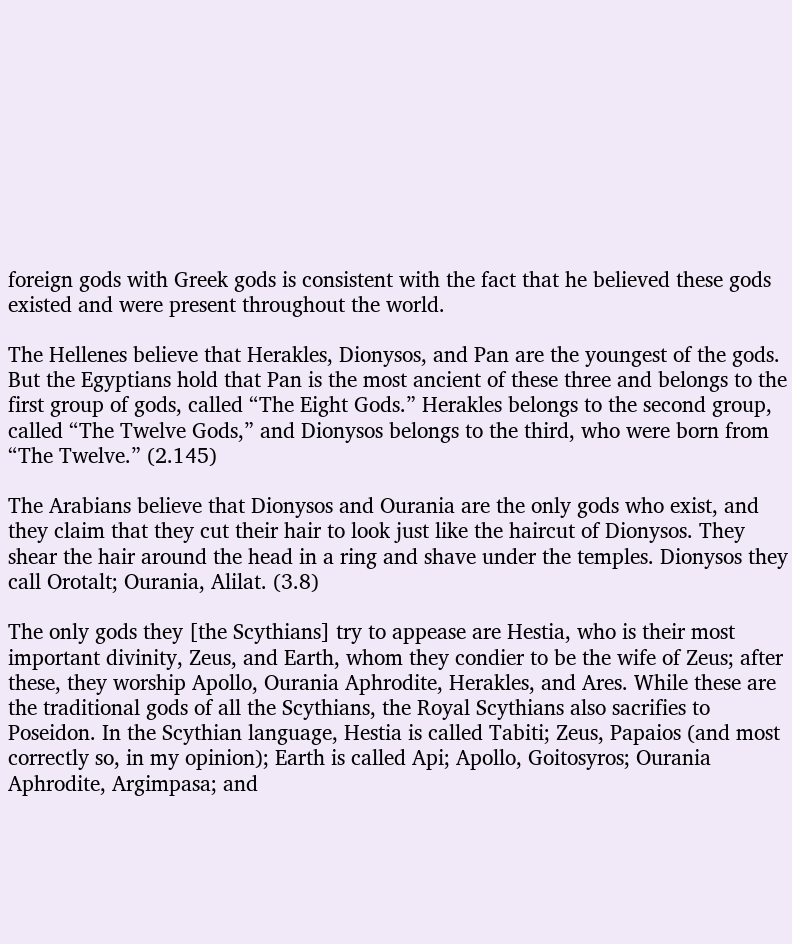foreign gods with Greek gods is consistent with the fact that he believed these gods existed and were present throughout the world.

The Hellenes believe that Herakles, Dionysos, and Pan are the youngest of the gods. But the Egyptians hold that Pan is the most ancient of these three and belongs to the first group of gods, called “The Eight Gods.” Herakles belongs to the second group, called “The Twelve Gods,” and Dionysos belongs to the third, who were born from “The Twelve.” (2.145)

The Arabians believe that Dionysos and Ourania are the only gods who exist, and they claim that they cut their hair to look just like the haircut of Dionysos. They shear the hair around the head in a ring and shave under the temples. Dionysos they call Orotalt; Ourania, Alilat. (3.8)

The only gods they [the Scythians] try to appease are Hestia, who is their most important divinity, Zeus, and Earth, whom they condier to be the wife of Zeus; after these, they worship Apollo, Ourania Aphrodite, Herakles, and Ares. While these are the traditional gods of all the Scythians, the Royal Scythians also sacrifies to Poseidon. In the Scythian language, Hestia is called Tabiti; Zeus, Papaios (and most correctly so, in my opinion); Earth is called Api; Apollo, Goitosyros; Ourania Aphrodite, Argimpasa; and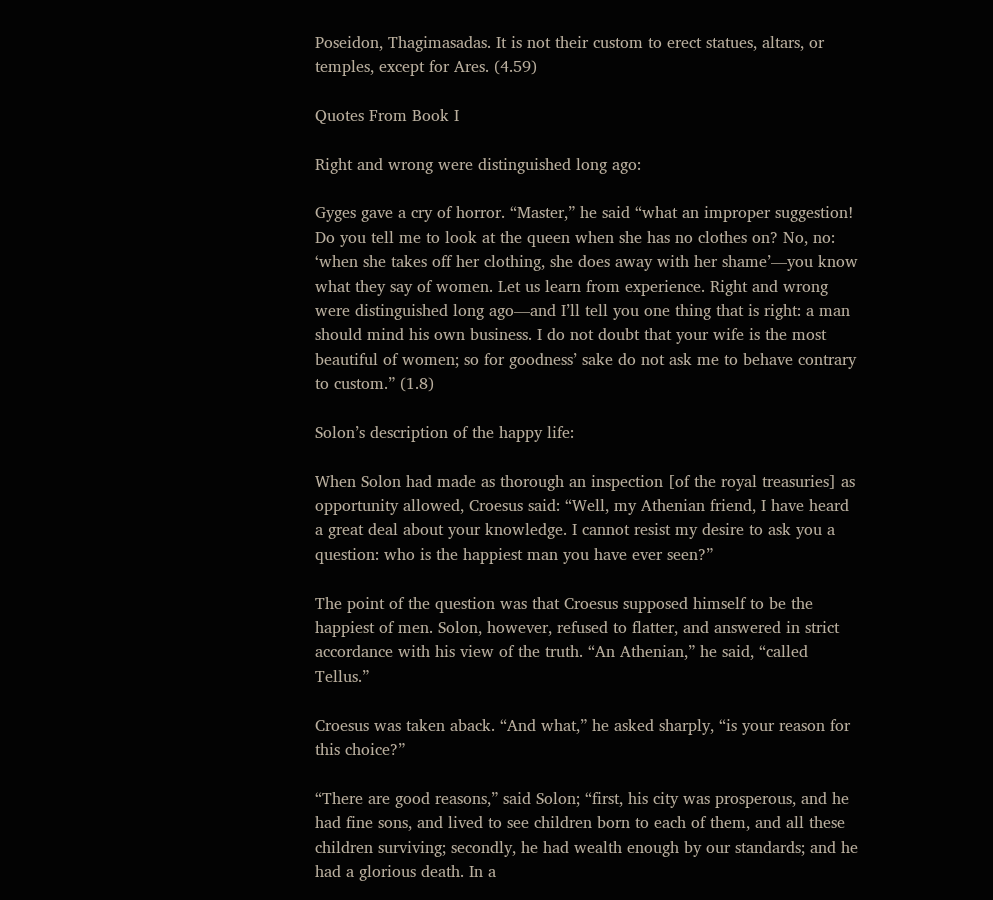Poseidon, Thagimasadas. It is not their custom to erect statues, altars, or temples, except for Ares. (4.59)

Quotes From Book I

Right and wrong were distinguished long ago:

Gyges gave a cry of horror. “Master,” he said “what an improper suggestion! Do you tell me to look at the queen when she has no clothes on? No, no: ‘when she takes off her clothing, she does away with her shame’—you know what they say of women. Let us learn from experience. Right and wrong were distinguished long ago—and I’ll tell you one thing that is right: a man should mind his own business. I do not doubt that your wife is the most beautiful of women; so for goodness’ sake do not ask me to behave contrary to custom.” (1.8)

Solon’s description of the happy life:

When Solon had made as thorough an inspection [of the royal treasuries] as opportunity allowed, Croesus said: “Well, my Athenian friend, I have heard a great deal about your knowledge. I cannot resist my desire to ask you a question: who is the happiest man you have ever seen?”

The point of the question was that Croesus supposed himself to be the happiest of men. Solon, however, refused to flatter, and answered in strict accordance with his view of the truth. “An Athenian,” he said, “called Tellus.”

Croesus was taken aback. “And what,” he asked sharply, “is your reason for this choice?”

“There are good reasons,” said Solon; “first, his city was prosperous, and he had fine sons, and lived to see children born to each of them, and all these children surviving; secondly, he had wealth enough by our standards; and he had a glorious death. In a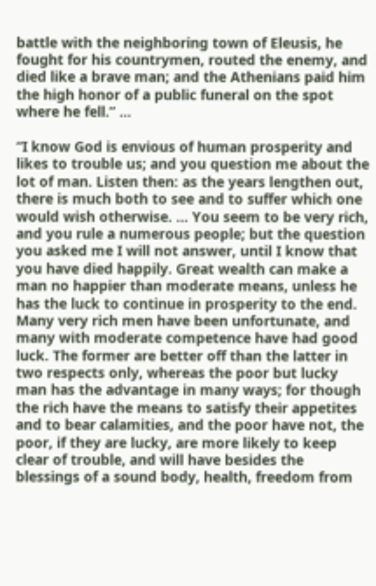battle with the neighboring town of Eleusis, he fought for his countrymen, routed the enemy, and died like a brave man; and the Athenians paid him the high honor of a public funeral on the spot where he fell.” …

“I know God is envious of human prosperity and likes to trouble us; and you question me about the lot of man. Listen then: as the years lengthen out, there is much both to see and to suffer which one would wish otherwise. … You seem to be very rich, and you rule a numerous people; but the question you asked me I will not answer, until I know that you have died happily. Great wealth can make a man no happier than moderate means, unless he has the luck to continue in prosperity to the end. Many very rich men have been unfortunate, and many with moderate competence have had good luck. The former are better off than the latter in two respects only, whereas the poor but lucky man has the advantage in many ways; for though the rich have the means to satisfy their appetites and to bear calamities, and the poor have not, the poor, if they are lucky, are more likely to keep clear of trouble, and will have besides the blessings of a sound body, health, freedom from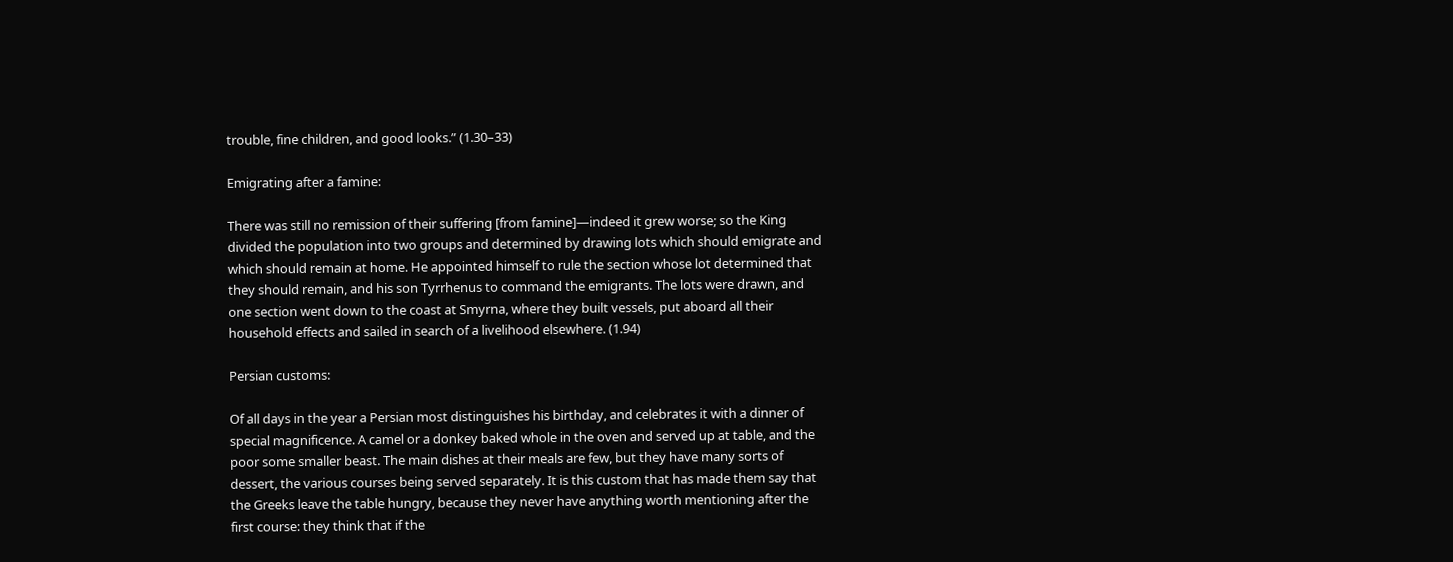trouble, fine children, and good looks.” (1.30–33)

Emigrating after a famine:

There was still no remission of their suffering [from famine]—indeed it grew worse; so the King divided the population into two groups and determined by drawing lots which should emigrate and which should remain at home. He appointed himself to rule the section whose lot determined that they should remain, and his son Tyrrhenus to command the emigrants. The lots were drawn, and one section went down to the coast at Smyrna, where they built vessels, put aboard all their household effects and sailed in search of a livelihood elsewhere. (1.94)

Persian customs:

Of all days in the year a Persian most distinguishes his birthday, and celebrates it with a dinner of special magnificence. A camel or a donkey baked whole in the oven and served up at table, and the poor some smaller beast. The main dishes at their meals are few, but they have many sorts of dessert, the various courses being served separately. It is this custom that has made them say that the Greeks leave the table hungry, because they never have anything worth mentioning after the first course: they think that if the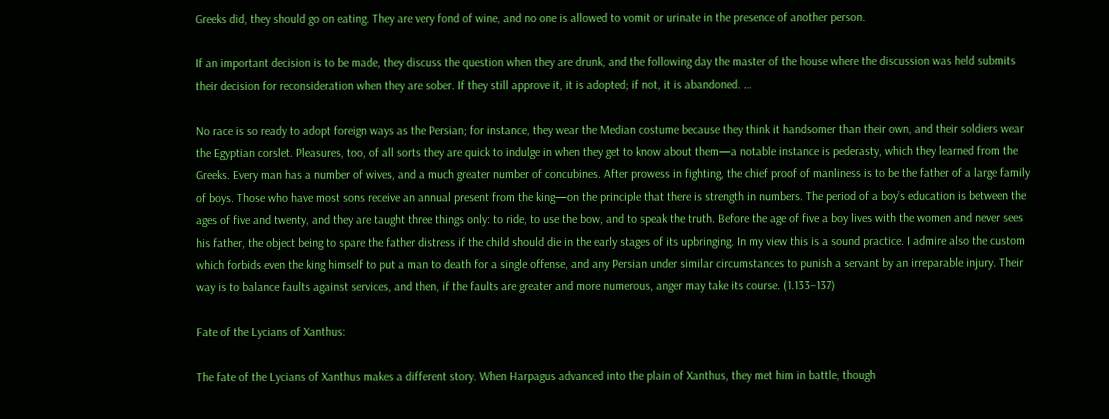Greeks did, they should go on eating. They are very fond of wine, and no one is allowed to vomit or urinate in the presence of another person.

If an important decision is to be made, they discuss the question when they are drunk, and the following day the master of the house where the discussion was held submits their decision for reconsideration when they are sober. If they still approve it, it is adopted; if not, it is abandoned. …

No race is so ready to adopt foreign ways as the Persian; for instance, they wear the Median costume because they think it handsomer than their own, and their soldiers wear the Egyptian corslet. Pleasures, too, of all sorts they are quick to indulge in when they get to know about them—a notable instance is pederasty, which they learned from the Greeks. Every man has a number of wives, and a much greater number of concubines. After prowess in fighting, the chief proof of manliness is to be the father of a large family of boys. Those who have most sons receive an annual present from the king—on the principle that there is strength in numbers. The period of a boy’s education is between the ages of five and twenty, and they are taught three things only: to ride, to use the bow, and to speak the truth. Before the age of five a boy lives with the women and never sees his father, the object being to spare the father distress if the child should die in the early stages of its upbringing. In my view this is a sound practice. I admire also the custom which forbids even the king himself to put a man to death for a single offense, and any Persian under similar circumstances to punish a servant by an irreparable injury. Their way is to balance faults against services, and then, if the faults are greater and more numerous, anger may take its course. (1.133–137)

Fate of the Lycians of Xanthus:

The fate of the Lycians of Xanthus makes a different story. When Harpagus advanced into the plain of Xanthus, they met him in battle, though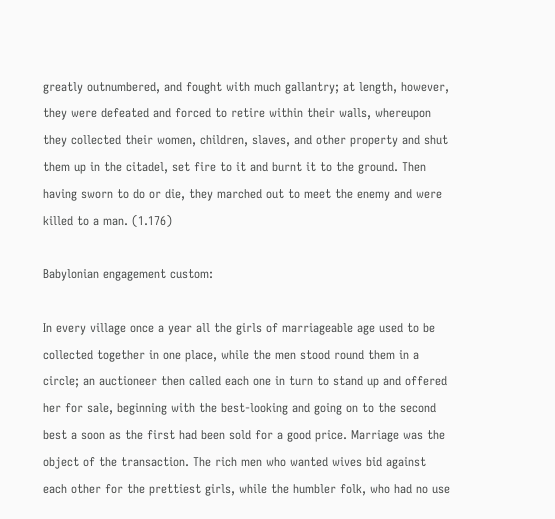greatly outnumbered, and fought with much gallantry; at length, however, they were defeated and forced to retire within their walls, whereupon they collected their women, children, slaves, and other property and shut them up in the citadel, set fire to it and burnt it to the ground. Then having sworn to do or die, they marched out to meet the enemy and were killed to a man. (1.176)

Babylonian engagement custom:

In every village once a year all the girls of marriageable age used to be collected together in one place, while the men stood round them in a circle; an auctioneer then called each one in turn to stand up and offered her for sale, beginning with the best-looking and going on to the second best a soon as the first had been sold for a good price. Marriage was the object of the transaction. The rich men who wanted wives bid against each other for the prettiest girls, while the humbler folk, who had no use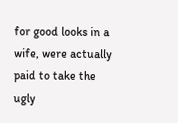for good looks in a wife, were actually paid to take the ugly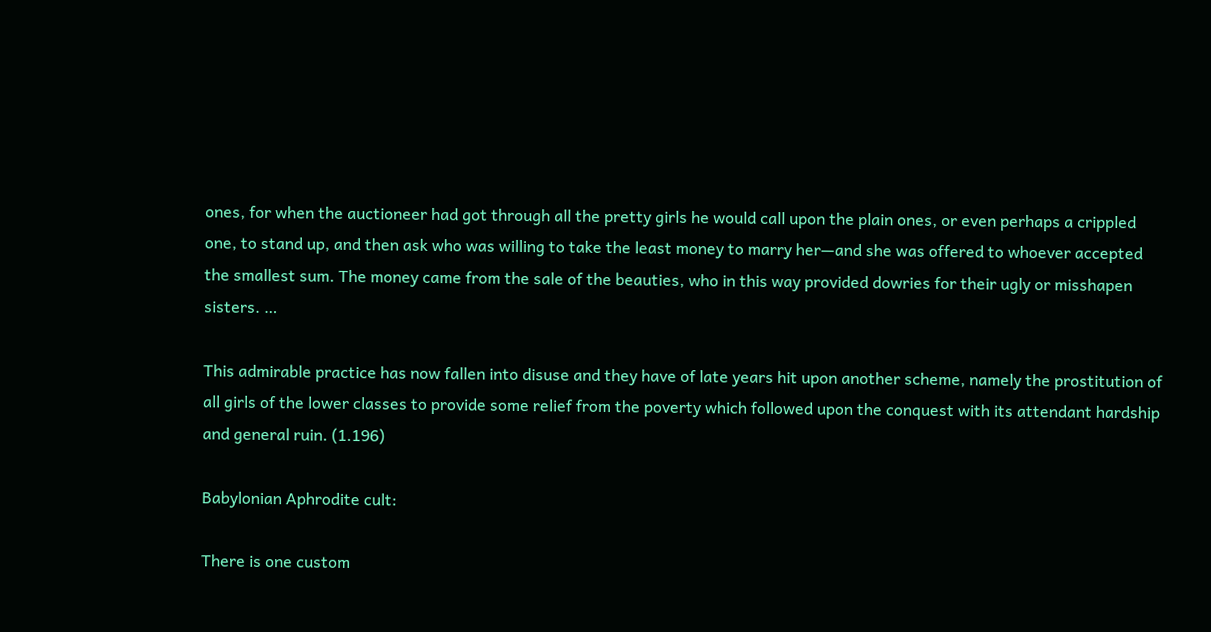ones, for when the auctioneer had got through all the pretty girls he would call upon the plain ones, or even perhaps a crippled one, to stand up, and then ask who was willing to take the least money to marry her—and she was offered to whoever accepted the smallest sum. The money came from the sale of the beauties, who in this way provided dowries for their ugly or misshapen sisters. …

This admirable practice has now fallen into disuse and they have of late years hit upon another scheme, namely the prostitution of all girls of the lower classes to provide some relief from the poverty which followed upon the conquest with its attendant hardship and general ruin. (1.196)

Babylonian Aphrodite cult:

There is one custom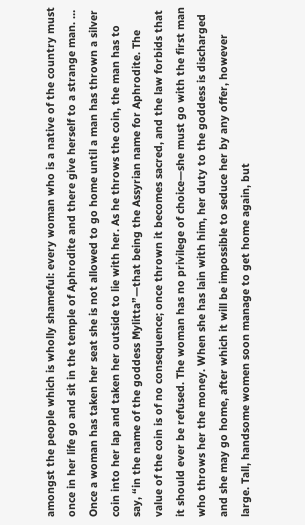amongst the people which is wholly shameful: every woman who is a native of the country must once in her life go and sit in the temple of Aphrodite and there give herself to a strange man. … Once a woman has taken her seat she is not allowed to go home until a man has thrown a silver coin into her lap and taken her outside to lie with her. As he throws the coin, the man has to say, “in the name of the goddess Mylitta”—that being the Assyrian name for Aphrodite. The value of the coin is of no consequence; once thrown it becomes sacred, and the law forbids that it should ever be refused. The woman has no privilege of choice—she must go with the first man who throws her the money. When she has lain with him, her duty to the goddess is discharged and she may go home, after which it will be impossible to seduce her by any offer, however large. Tall, handsome women soon manage to get home again, but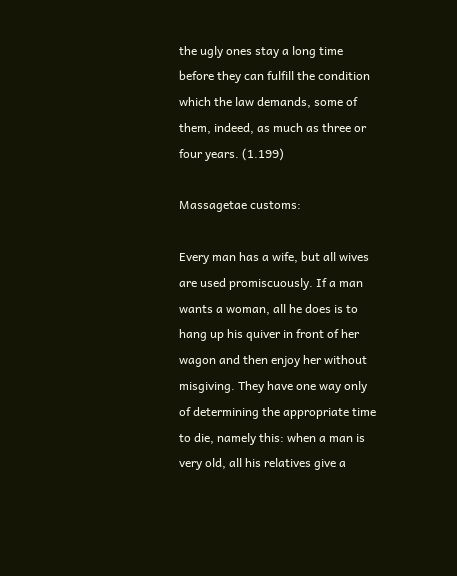the ugly ones stay a long time before they can fulfill the condition which the law demands, some of them, indeed, as much as three or four years. (1.199)

Massagetae customs:

Every man has a wife, but all wives are used promiscuously. If a man wants a woman, all he does is to hang up his quiver in front of her wagon and then enjoy her without misgiving. They have one way only of determining the appropriate time to die, namely this: when a man is very old, all his relatives give a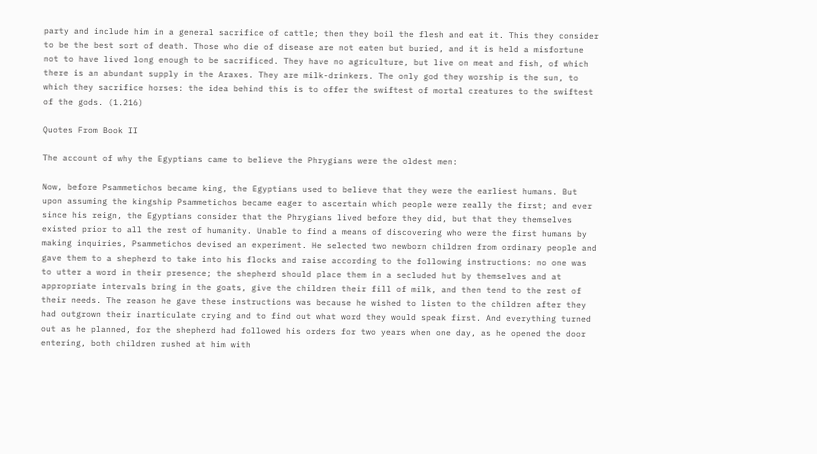party and include him in a general sacrifice of cattle; then they boil the flesh and eat it. This they consider to be the best sort of death. Those who die of disease are not eaten but buried, and it is held a misfortune not to have lived long enough to be sacrificed. They have no agriculture, but live on meat and fish, of which there is an abundant supply in the Araxes. They are milk-drinkers. The only god they worship is the sun, to which they sacrifice horses: the idea behind this is to offer the swiftest of mortal creatures to the swiftest of the gods. (1.216)

Quotes From Book II

The account of why the Egyptians came to believe the Phrygians were the oldest men:

Now, before Psammetichos became king, the Egyptians used to believe that they were the earliest humans. But upon assuming the kingship Psammetichos became eager to ascertain which people were really the first; and ever since his reign, the Egyptians consider that the Phrygians lived before they did, but that they themselves existed prior to all the rest of humanity. Unable to find a means of discovering who were the first humans by making inquiries, Psammetichos devised an experiment. He selected two newborn children from ordinary people and gave them to a shepherd to take into his flocks and raise according to the following instructions: no one was to utter a word in their presence; the shepherd should place them in a secluded hut by themselves and at appropriate intervals bring in the goats, give the children their fill of milk, and then tend to the rest of their needs. The reason he gave these instructions was because he wished to listen to the children after they had outgrown their inarticulate crying and to find out what word they would speak first. And everything turned out as he planned, for the shepherd had followed his orders for two years when one day, as he opened the door entering, both children rushed at him with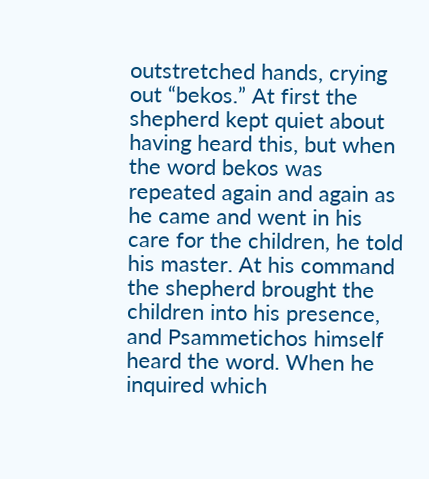outstretched hands, crying out “bekos.” At first the shepherd kept quiet about having heard this, but when the word bekos was repeated again and again as he came and went in his care for the children, he told his master. At his command the shepherd brought the children into his presence, and Psammetichos himself heard the word. When he inquired which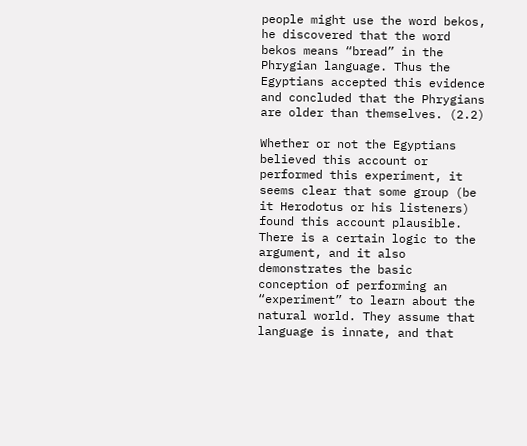people might use the word bekos, he discovered that the word bekos means “bread” in the Phrygian language. Thus the Egyptians accepted this evidence and concluded that the Phrygians are older than themselves. (2.2)

Whether or not the Egyptians believed this account or performed this experiment, it seems clear that some group (be it Herodotus or his listeners) found this account plausible. There is a certain logic to the argument, and it also demonstrates the basic conception of performing an “experiment” to learn about the natural world. They assume that language is innate, and that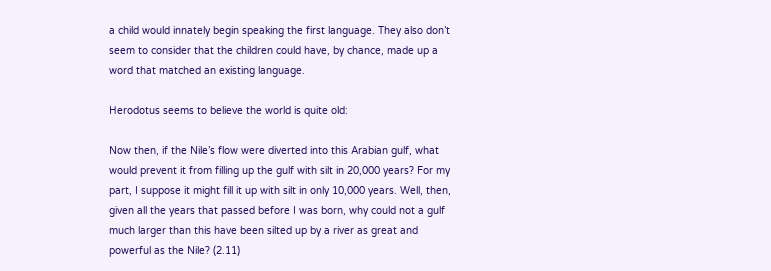a child would innately begin speaking the first language. They also don’t seem to consider that the children could have, by chance, made up a word that matched an existing language.

Herodotus seems to believe the world is quite old:

Now then, if the Nile’s flow were diverted into this Arabian gulf, what would prevent it from filling up the gulf with silt in 20,000 years? For my part, I suppose it might fill it up with silt in only 10,000 years. Well, then, given all the years that passed before I was born, why could not a gulf much larger than this have been silted up by a river as great and powerful as the Nile? (2.11)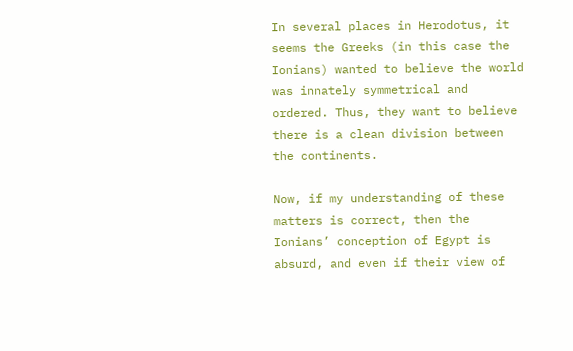In several places in Herodotus, it seems the Greeks (in this case the Ionians) wanted to believe the world was innately symmetrical and ordered. Thus, they want to believe there is a clean division between the continents.

Now, if my understanding of these matters is correct, then the Ionians’ conception of Egypt is absurd, and even if their view of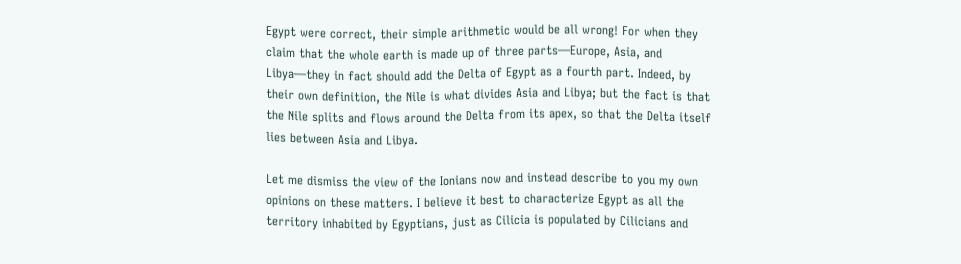Egypt were correct, their simple arithmetic would be all wrong! For when they claim that the whole earth is made up of three parts—Europe, Asia, and Libya—they in fact should add the Delta of Egypt as a fourth part. Indeed, by their own definition, the Nile is what divides Asia and Libya; but the fact is that the Nile splits and flows around the Delta from its apex, so that the Delta itself lies between Asia and Libya.

Let me dismiss the view of the Ionians now and instead describe to you my own opinions on these matters. I believe it best to characterize Egypt as all the territory inhabited by Egyptians, just as Cilicia is populated by Cilicians and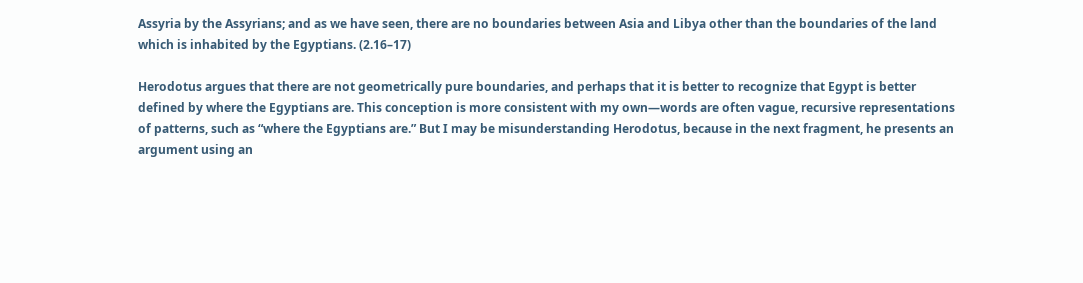Assyria by the Assyrians; and as we have seen, there are no boundaries between Asia and Libya other than the boundaries of the land which is inhabited by the Egyptians. (2.16–17)

Herodotus argues that there are not geometrically pure boundaries, and perhaps that it is better to recognize that Egypt is better defined by where the Egyptians are. This conception is more consistent with my own—words are often vague, recursive representations of patterns, such as “where the Egyptians are.” But I may be misunderstanding Herodotus, because in the next fragment, he presents an argument using an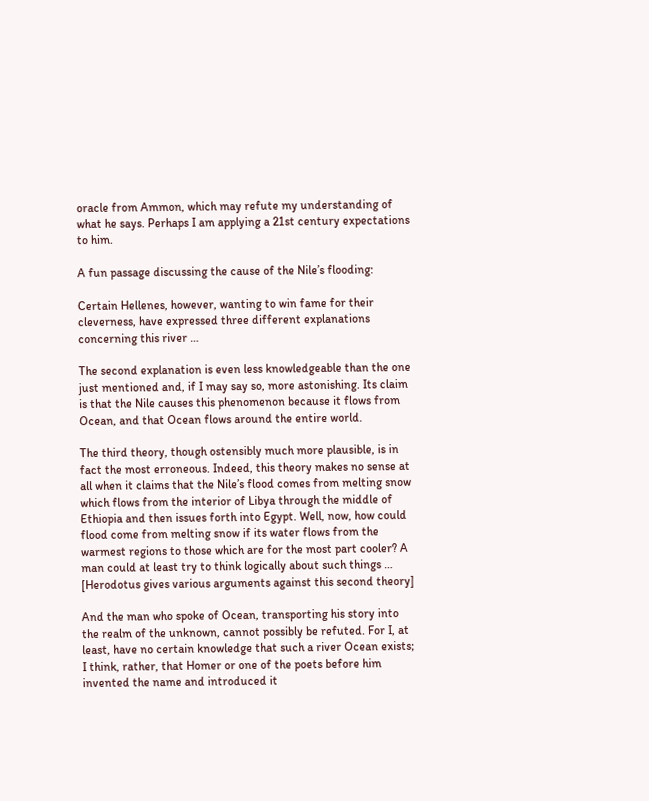oracle from Ammon, which may refute my understanding of what he says. Perhaps I am applying a 21st century expectations to him.

A fun passage discussing the cause of the Nile’s flooding:

Certain Hellenes, however, wanting to win fame for their cleverness, have expressed three different explanations concerning this river …

The second explanation is even less knowledgeable than the one just mentioned and, if I may say so, more astonishing. Its claim is that the Nile causes this phenomenon because it flows from Ocean, and that Ocean flows around the entire world.

The third theory, though ostensibly much more plausible, is in fact the most erroneous. Indeed, this theory makes no sense at all when it claims that the Nile’s flood comes from melting snow which flows from the interior of Libya through the middle of Ethiopia and then issues forth into Egypt. Well, now, how could flood come from melting snow if its water flows from the warmest regions to those which are for the most part cooler? A man could at least try to think logically about such things … [Herodotus gives various arguments against this second theory]

And the man who spoke of Ocean, transporting his story into the realm of the unknown, cannot possibly be refuted. For I, at least, have no certain knowledge that such a river Ocean exists; I think, rather, that Homer or one of the poets before him invented the name and introduced it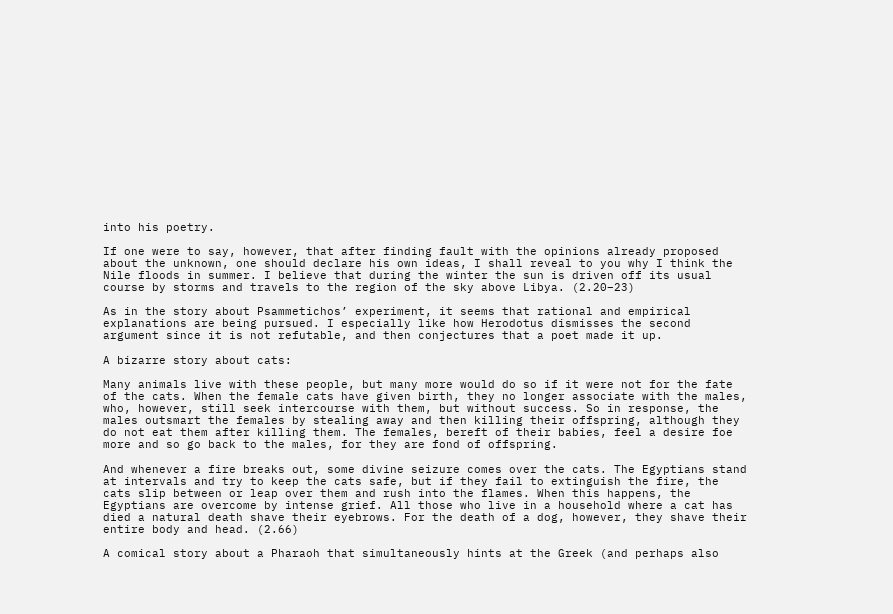into his poetry.

If one were to say, however, that after finding fault with the opinions already proposed about the unknown, one should declare his own ideas, I shall reveal to you why I think the Nile floods in summer. I believe that during the winter the sun is driven off its usual course by storms and travels to the region of the sky above Libya. (2.20–23)

As in the story about Psammetichos’ experiment, it seems that rational and empirical explanations are being pursued. I especially like how Herodotus dismisses the second argument since it is not refutable, and then conjectures that a poet made it up.

A bizarre story about cats:

Many animals live with these people, but many more would do so if it were not for the fate of the cats. When the female cats have given birth, they no longer associate with the males, who, however, still seek intercourse with them, but without success. So in response, the males outsmart the females by stealing away and then killing their offspring, although they do not eat them after killing them. The females, bereft of their babies, feel a desire foe more and so go back to the males, for they are fond of offspring.

And whenever a fire breaks out, some divine seizure comes over the cats. The Egyptians stand at intervals and try to keep the cats safe, but if they fail to extinguish the fire, the cats slip between or leap over them and rush into the flames. When this happens, the Egyptians are overcome by intense grief. All those who live in a household where a cat has died a natural death shave their eyebrows. For the death of a dog, however, they shave their entire body and head. (2.66)

A comical story about a Pharaoh that simultaneously hints at the Greek (and perhaps also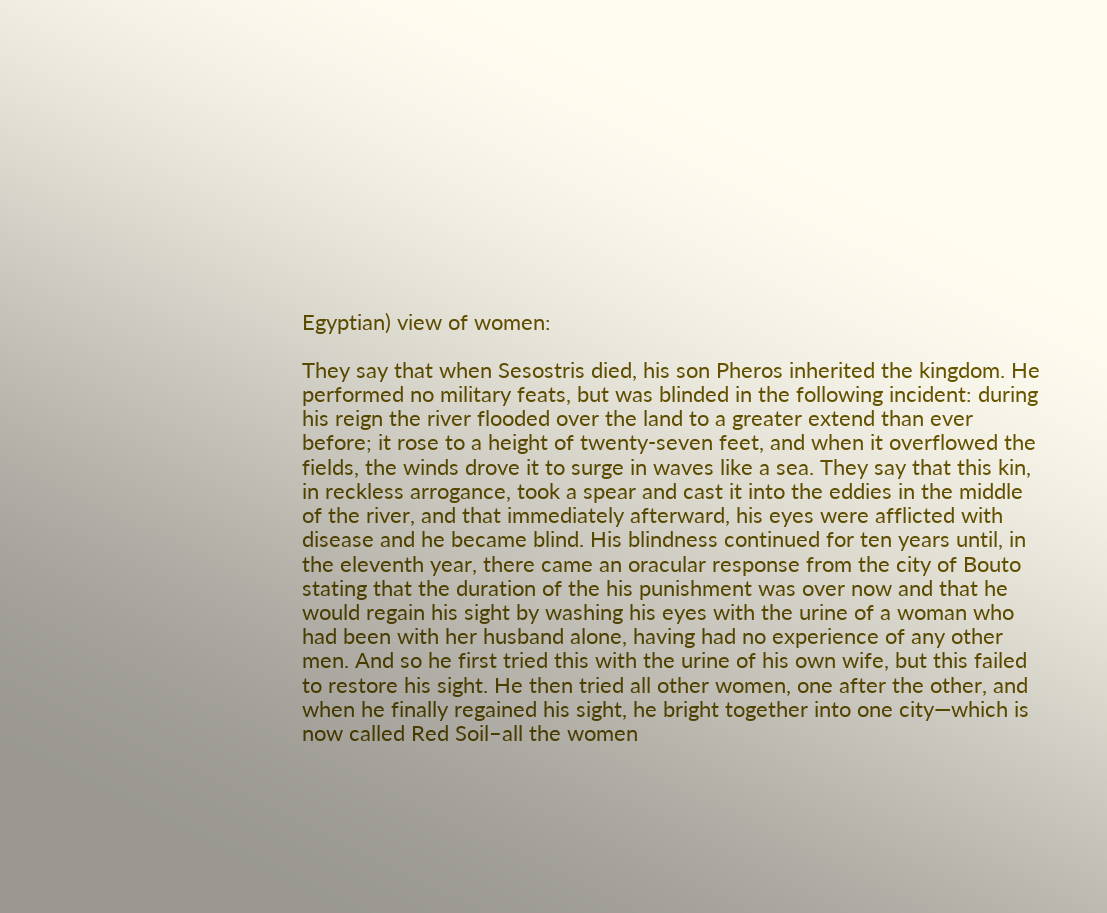Egyptian) view of women:

They say that when Sesostris died, his son Pheros inherited the kingdom. He performed no military feats, but was blinded in the following incident: during his reign the river flooded over the land to a greater extend than ever before; it rose to a height of twenty-seven feet, and when it overflowed the fields, the winds drove it to surge in waves like a sea. They say that this kin, in reckless arrogance, took a spear and cast it into the eddies in the middle of the river, and that immediately afterward, his eyes were afflicted with disease and he became blind. His blindness continued for ten years until, in the eleventh year, there came an oracular response from the city of Bouto stating that the duration of the his punishment was over now and that he would regain his sight by washing his eyes with the urine of a woman who had been with her husband alone, having had no experience of any other men. And so he first tried this with the urine of his own wife, but this failed to restore his sight. He then tried all other women, one after the other, and when he finally regained his sight, he bright together into one city—which is now called Red Soil–all the women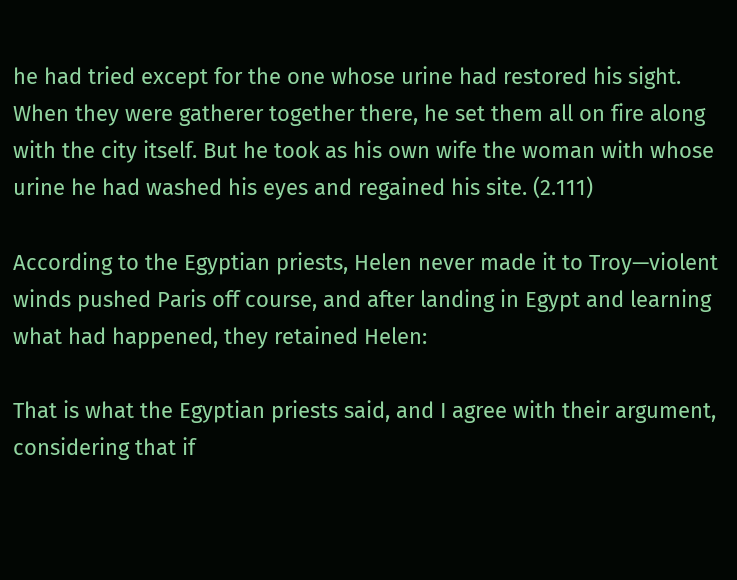he had tried except for the one whose urine had restored his sight. When they were gatherer together there, he set them all on fire along with the city itself. But he took as his own wife the woman with whose urine he had washed his eyes and regained his site. (2.111)

According to the Egyptian priests, Helen never made it to Troy—violent winds pushed Paris off course, and after landing in Egypt and learning what had happened, they retained Helen:

That is what the Egyptian priests said, and I agree with their argument, considering that if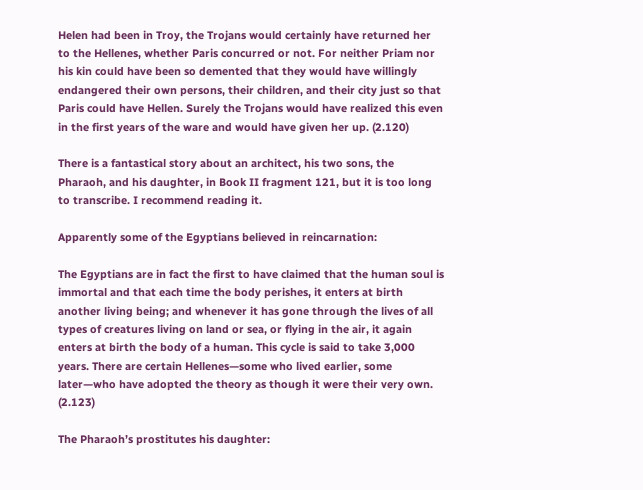Helen had been in Troy, the Trojans would certainly have returned her to the Hellenes, whether Paris concurred or not. For neither Priam nor his kin could have been so demented that they would have willingly endangered their own persons, their children, and their city just so that Paris could have Hellen. Surely the Trojans would have realized this even in the first years of the ware and would have given her up. (2.120)

There is a fantastical story about an architect, his two sons, the Pharaoh, and his daughter, in Book II fragment 121, but it is too long to transcribe. I recommend reading it.

Apparently some of the Egyptians believed in reincarnation:

The Egyptians are in fact the first to have claimed that the human soul is immortal and that each time the body perishes, it enters at birth another living being; and whenever it has gone through the lives of all types of creatures living on land or sea, or flying in the air, it again enters at birth the body of a human. This cycle is said to take 3,000 years. There are certain Hellenes—some who lived earlier, some later—who have adopted the theory as though it were their very own. (2.123)

The Pharaoh’s prostitutes his daughter: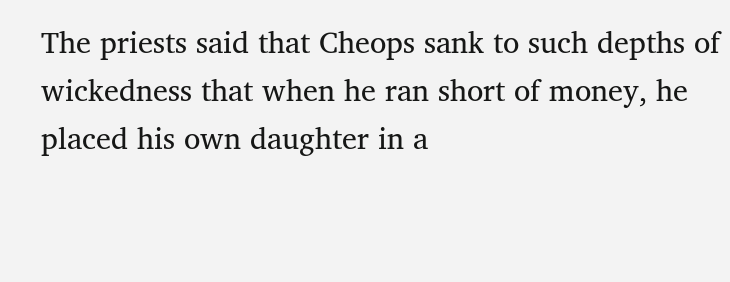The priests said that Cheops sank to such depths of wickedness that when he ran short of money, he placed his own daughter in a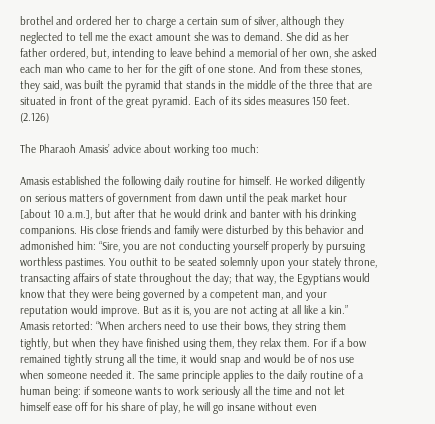brothel and ordered her to charge a certain sum of silver, although they neglected to tell me the exact amount she was to demand. She did as her father ordered, but, intending to leave behind a memorial of her own, she asked each man who came to her for the gift of one stone. And from these stones, they said, was built the pyramid that stands in the middle of the three that are situated in front of the great pyramid. Each of its sides measures 150 feet. (2.126)

The Pharaoh Amasis’ advice about working too much:

Amasis established the following daily routine for himself. He worked diligently on serious matters of government from dawn until the peak market hour [about 10 a.m.], but after that he would drink and banter with his drinking companions. His close friends and family were disturbed by this behavior and admonished him: “Sire, you are not conducting yourself properly by pursuing worthless pastimes. You outhit to be seated solemnly upon your stately throne, transacting affairs of state throughout the day; that way, the Egyptians would know that they were being governed by a competent man, and your reputation would improve. But as it is, you are not acting at all like a kin.” Amasis retorted: “When archers need to use their bows, they string them tightly, but when they have finished using them, they relax them. For if a bow remained tightly strung all the time, it would snap and would be of nos use when someone needed it. The same principle applies to the daily routine of a human being: if someone wants to work seriously all the time and not let himself ease off for his share of play, he will go insane without even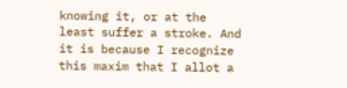knowing it, or at the least suffer a stroke. And it is because I recognize this maxim that I allot a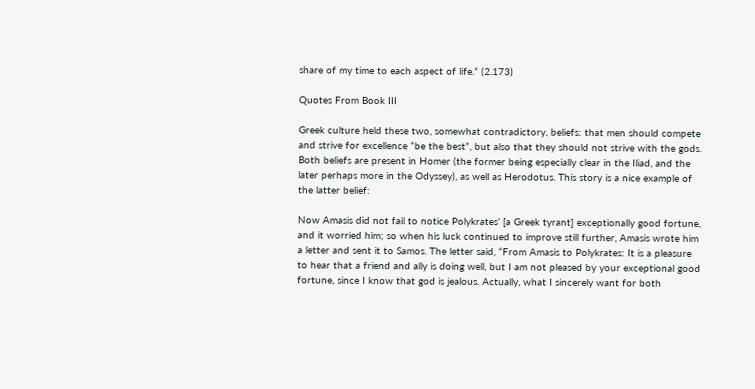share of my time to each aspect of life.” (2.173)

Quotes From Book III

Greek culture held these two, somewhat contradictory, beliefs: that men should compete and strive for excellence “be the best”, but also that they should not strive with the gods. Both beliefs are present in Homer (the former being especially clear in the Iliad, and the later perhaps more in the Odyssey), as well as Herodotus. This story is a nice example of the latter belief:

Now Amasis did not fail to notice Polykrates’ [a Greek tyrant] exceptionally good fortune, and it worried him; so when his luck continued to improve still further, Amasis wrote him a letter and sent it to Samos. The letter said, “From Amasis to Polykrates: It is a pleasure to hear that a friend and ally is doing well, but I am not pleased by your exceptional good fortune, since I know that god is jealous. Actually, what I sincerely want for both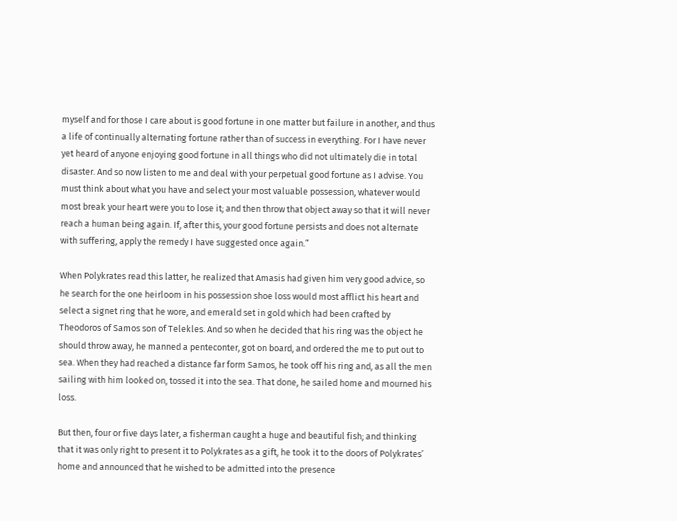myself and for those I care about is good fortune in one matter but failure in another, and thus a life of continually alternating fortune rather than of success in everything. For I have never yet heard of anyone enjoying good fortune in all things who did not ultimately die in total disaster. And so now listen to me and deal with your perpetual good fortune as I advise. You must think about what you have and select your most valuable possession, whatever would most break your heart were you to lose it; and then throw that object away so that it will never reach a human being again. If, after this, your good fortune persists and does not alternate with suffering, apply the remedy I have suggested once again.”

When Polykrates read this latter, he realized that Amasis had given him very good advice, so he search for the one heirloom in his possession shoe loss would most afflict his heart and select a signet ring that he wore, and emerald set in gold which had been crafted by Theodoros of Samos son of Telekles. And so when he decided that his ring was the object he should throw away, he manned a penteconter, got on board, and ordered the me to put out to sea. When they had reached a distance far form Samos, he took off his ring and, as all the men sailing with him looked on, tossed it into the sea. That done, he sailed home and mourned his loss.

But then, four or five days later, a fisherman caught a huge and beautiful fish; and thinking that it was only right to present it to Polykrates as a gift, he took it to the doors of Polykrates’ home and announced that he wished to be admitted into the presence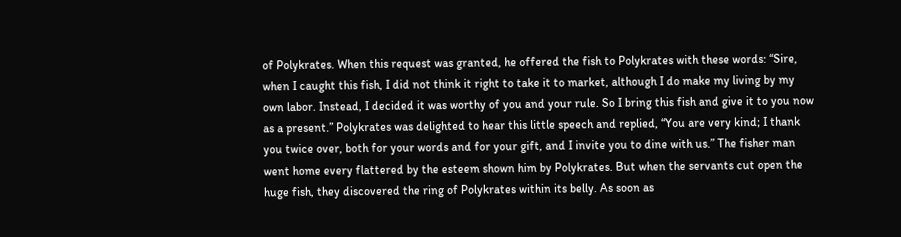of Polykrates. When this request was granted, he offered the fish to Polykrates with these words: “Sire, when I caught this fish, I did not think it right to take it to market, although I do make my living by my own labor. Instead, I decided it was worthy of you and your rule. So I bring this fish and give it to you now as a present.” Polykrates was delighted to hear this little speech and replied, “You are very kind; I thank you twice over, both for your words and for your gift, and I invite you to dine with us.” The fisher man went home every flattered by the esteem shown him by Polykrates. But when the servants cut open the huge fish, they discovered the ring of Polykrates within its belly. As soon as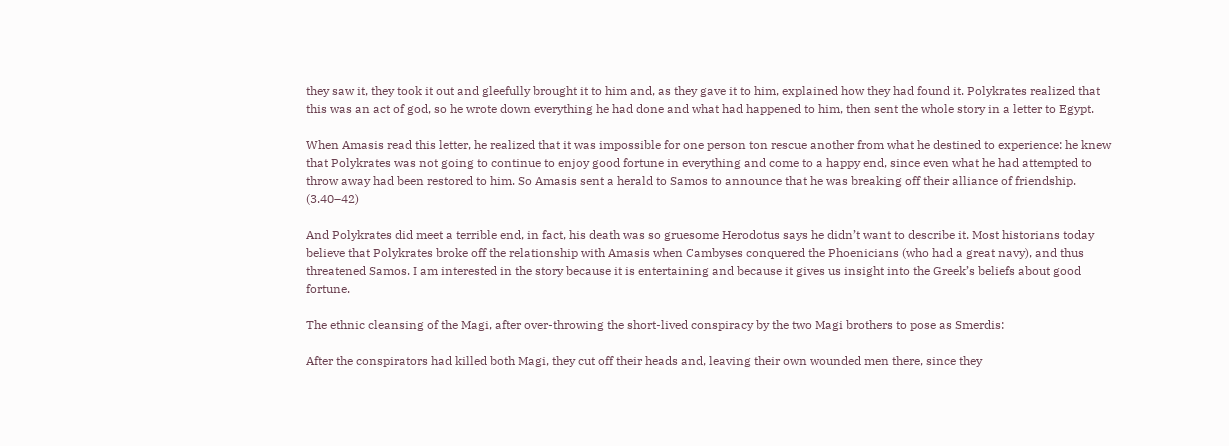they saw it, they took it out and gleefully brought it to him and, as they gave it to him, explained how they had found it. Polykrates realized that this was an act of god, so he wrote down everything he had done and what had happened to him, then sent the whole story in a letter to Egypt.

When Amasis read this letter, he realized that it was impossible for one person ton rescue another from what he destined to experience: he knew that Polykrates was not going to continue to enjoy good fortune in everything and come to a happy end, since even what he had attempted to throw away had been restored to him. So Amasis sent a herald to Samos to announce that he was breaking off their alliance of friendship. (3.40–42)

And Polykrates did meet a terrible end, in fact, his death was so gruesome Herodotus says he didn’t want to describe it. Most historians today believe that Polykrates broke off the relationship with Amasis when Cambyses conquered the Phoenicians (who had a great navy), and thus threatened Samos. I am interested in the story because it is entertaining and because it gives us insight into the Greek’s beliefs about good fortune.

The ethnic cleansing of the Magi, after over-throwing the short-lived conspiracy by the two Magi brothers to pose as Smerdis:

After the conspirators had killed both Magi, they cut off their heads and, leaving their own wounded men there, since they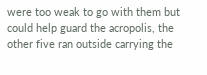were too weak to go with them but could help guard the acropolis, the other five ran outside carrying the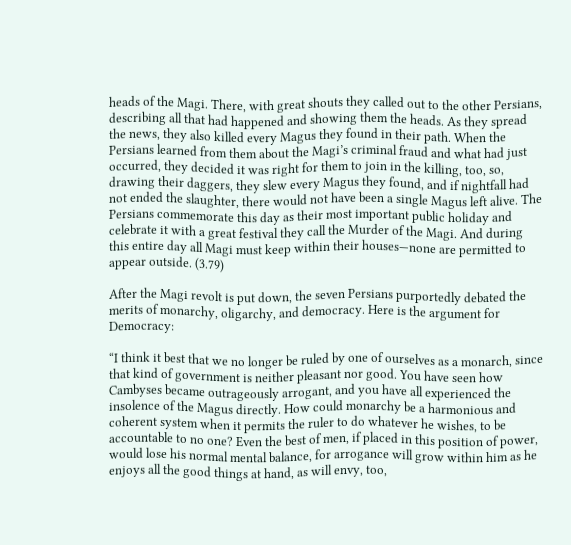heads of the Magi. There, with great shouts they called out to the other Persians, describing all that had happened and showing them the heads. As they spread the news, they also killed every Magus they found in their path. When the Persians learned from them about the Magi’s criminal fraud and what had just occurred, they decided it was right for them to join in the killing, too, so, drawing their daggers, they slew every Magus they found, and if nightfall had not ended the slaughter, there would not have been a single Magus left alive. The Persians commemorate this day as their most important public holiday and celebrate it with a great festival they call the Murder of the Magi. And during this entire day all Magi must keep within their houses—none are permitted to appear outside. (3.79)

After the Magi revolt is put down, the seven Persians purportedly debated the merits of monarchy, oligarchy, and democracy. Here is the argument for Democracy:

“I think it best that we no longer be ruled by one of ourselves as a monarch, since that kind of government is neither pleasant nor good. You have seen how Cambyses became outrageously arrogant, and you have all experienced the insolence of the Magus directly. How could monarchy be a harmonious and coherent system when it permits the ruler to do whatever he wishes, to be accountable to no one? Even the best of men, if placed in this position of power, would lose his normal mental balance, for arrogance will grow within him as he enjoys all the good things at hand, as will envy, too,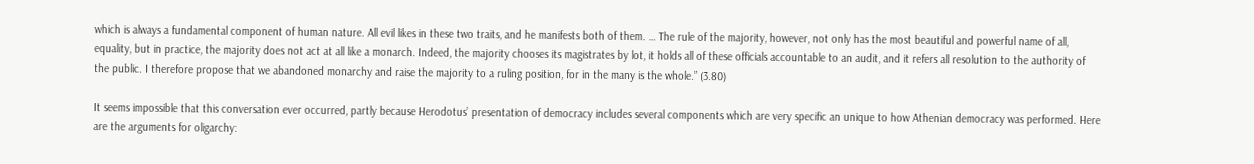which is always a fundamental component of human nature. All evil likes in these two traits, and he manifests both of them. … The rule of the majority, however, not only has the most beautiful and powerful name of all, equality, but in practice, the majority does not act at all like a monarch. Indeed, the majority chooses its magistrates by lot, it holds all of these officials accountable to an audit, and it refers all resolution to the authority of the public. I therefore propose that we abandoned monarchy and raise the majority to a ruling position, for in the many is the whole.” (3.80)

It seems impossible that this conversation ever occurred, partly because Herodotus’ presentation of democracy includes several components which are very specific an unique to how Athenian democracy was performed. Here are the arguments for oligarchy: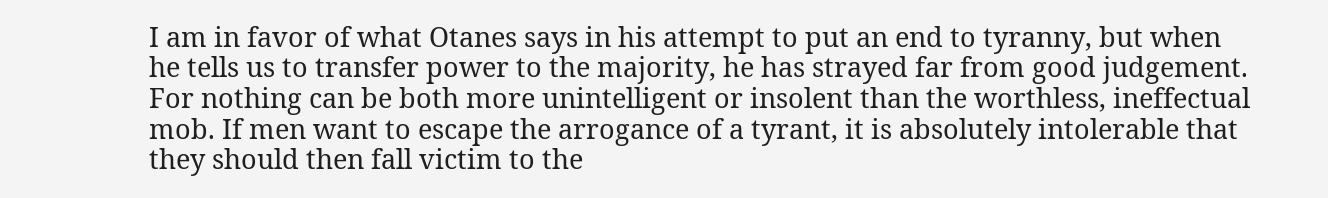I am in favor of what Otanes says in his attempt to put an end to tyranny, but when he tells us to transfer power to the majority, he has strayed far from good judgement. For nothing can be both more unintelligent or insolent than the worthless, ineffectual mob. If men want to escape the arrogance of a tyrant, it is absolutely intolerable that they should then fall victim to the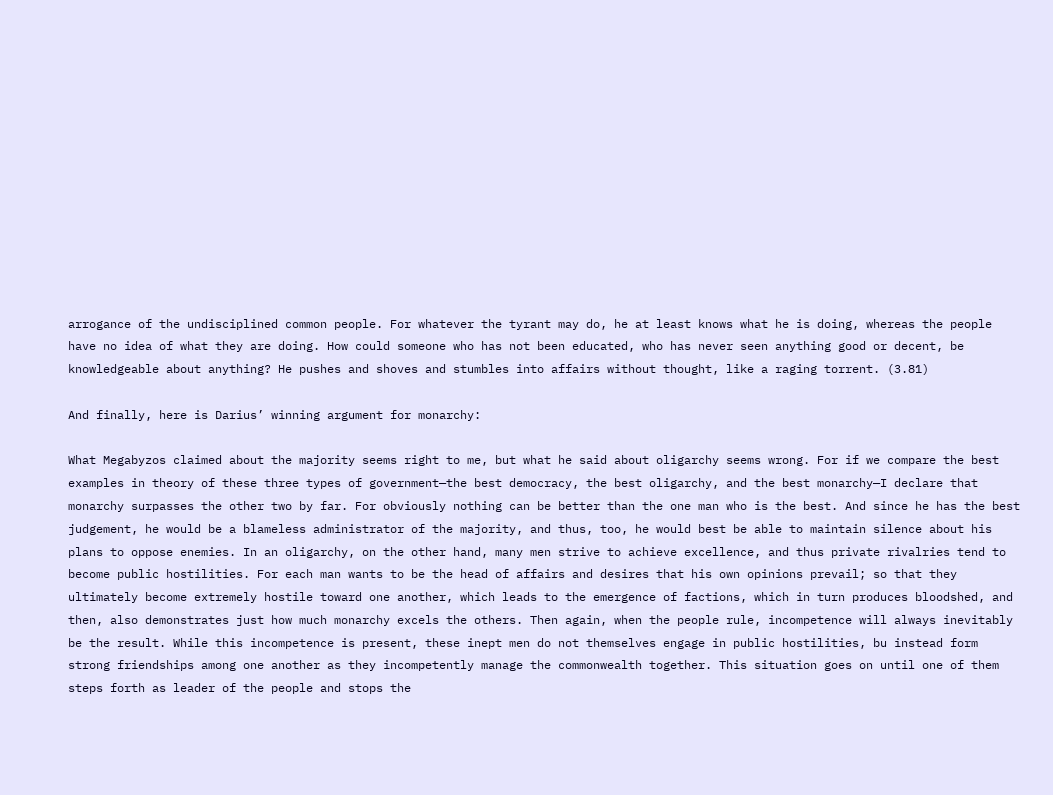arrogance of the undisciplined common people. For whatever the tyrant may do, he at least knows what he is doing, whereas the people have no idea of what they are doing. How could someone who has not been educated, who has never seen anything good or decent, be knowledgeable about anything? He pushes and shoves and stumbles into affairs without thought, like a raging torrent. (3.81)

And finally, here is Darius’ winning argument for monarchy:

What Megabyzos claimed about the majority seems right to me, but what he said about oligarchy seems wrong. For if we compare the best examples in theory of these three types of government—the best democracy, the best oligarchy, and the best monarchy—I declare that monarchy surpasses the other two by far. For obviously nothing can be better than the one man who is the best. And since he has the best judgement, he would be a blameless administrator of the majority, and thus, too, he would best be able to maintain silence about his plans to oppose enemies. In an oligarchy, on the other hand, many men strive to achieve excellence, and thus private rivalries tend to become public hostilities. For each man wants to be the head of affairs and desires that his own opinions prevail; so that they ultimately become extremely hostile toward one another, which leads to the emergence of factions, which in turn produces bloodshed, and then, also demonstrates just how much monarchy excels the others. Then again, when the people rule, incompetence will always inevitably be the result. While this incompetence is present, these inept men do not themselves engage in public hostilities, bu instead form strong friendships among one another as they incompetently manage the commonwealth together. This situation goes on until one of them steps forth as leader of the people and stops the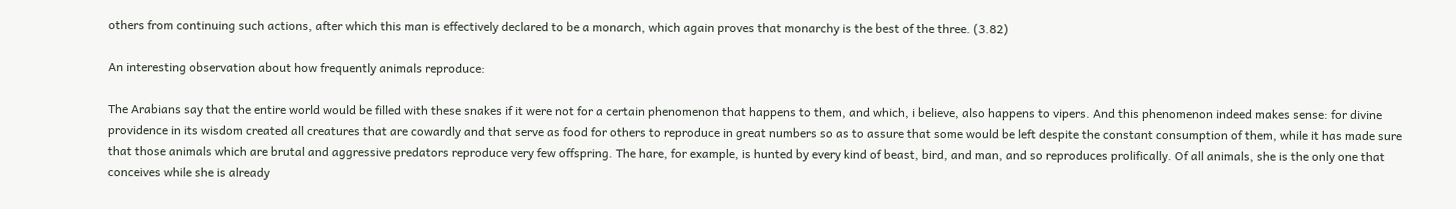others from continuing such actions, after which this man is effectively declared to be a monarch, which again proves that monarchy is the best of the three. (3.82)

An interesting observation about how frequently animals reproduce:

The Arabians say that the entire world would be filled with these snakes if it were not for a certain phenomenon that happens to them, and which, i believe, also happens to vipers. And this phenomenon indeed makes sense: for divine providence in its wisdom created all creatures that are cowardly and that serve as food for others to reproduce in great numbers so as to assure that some would be left despite the constant consumption of them, while it has made sure that those animals which are brutal and aggressive predators reproduce very few offspring. The hare, for example, is hunted by every kind of beast, bird, and man, and so reproduces prolifically. Of all animals, she is the only one that conceives while she is already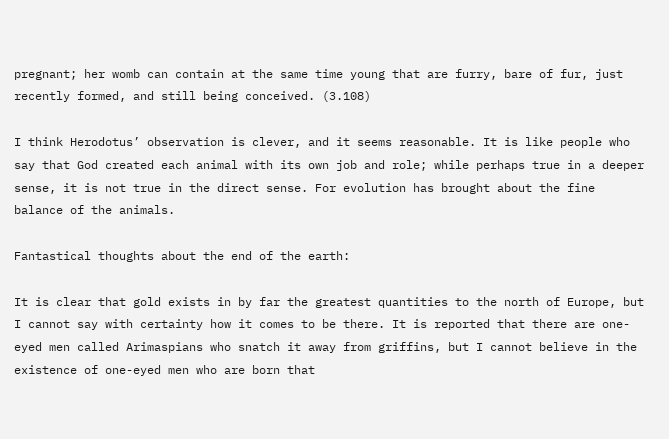pregnant; her womb can contain at the same time young that are furry, bare of fur, just recently formed, and still being conceived. (3.108)

I think Herodotus’ observation is clever, and it seems reasonable. It is like people who say that God created each animal with its own job and role; while perhaps true in a deeper sense, it is not true in the direct sense. For evolution has brought about the fine balance of the animals.

Fantastical thoughts about the end of the earth:

It is clear that gold exists in by far the greatest quantities to the north of Europe, but I cannot say with certainty how it comes to be there. It is reported that there are one-eyed men called Arimaspians who snatch it away from griffins, but I cannot believe in the existence of one-eyed men who are born that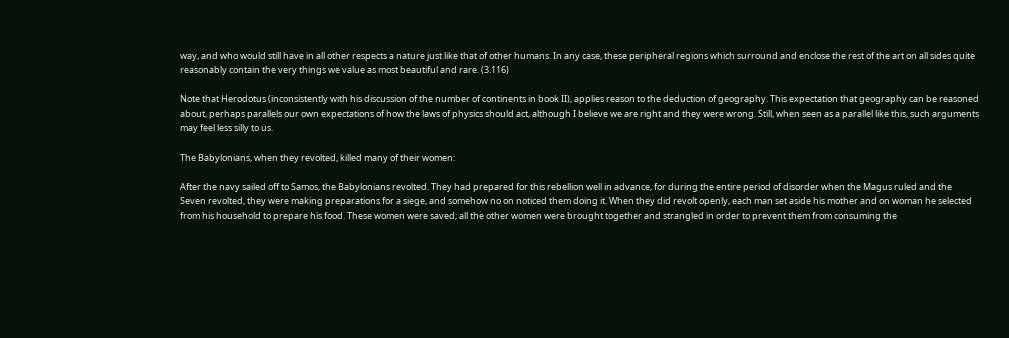way, and who would still have in all other respects a nature just like that of other humans. In any case, these peripheral regions which surround and enclose the rest of the art on all sides quite reasonably contain the very things we value as most beautiful and rare. (3.116)

Note that Herodotus (inconsistently with his discussion of the number of continents in book II), applies reason to the deduction of geography. This expectation that geography can be reasoned about, perhaps parallels our own expectations of how the laws of physics should act, although I believe we are right and they were wrong. Still, when seen as a parallel like this, such arguments may feel less silly to us.

The Babylonians, when they revolted, killed many of their women:

After the navy sailed off to Samos, the Babylonians revolted. They had prepared for this rebellion well in advance, for during the entire period of disorder when the Magus ruled and the Seven revolted, they were making preparations for a siege, and somehow no on noticed them doing it. When they did revolt openly, each man set aside his mother and on woman he selected from his household to prepare his food. These women were saved; all the other women were brought together and strangled in order to prevent them from consuming the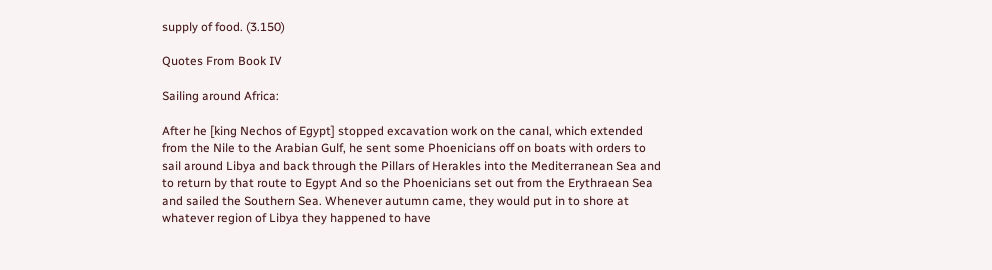supply of food. (3.150)

Quotes From Book IV

Sailing around Africa:

After he [king Nechos of Egypt] stopped excavation work on the canal, which extended from the Nile to the Arabian Gulf, he sent some Phoenicians off on boats with orders to sail around Libya and back through the Pillars of Herakles into the Mediterranean Sea and to return by that route to Egypt And so the Phoenicians set out from the Erythraean Sea and sailed the Southern Sea. Whenever autumn came, they would put in to shore at whatever region of Libya they happened to have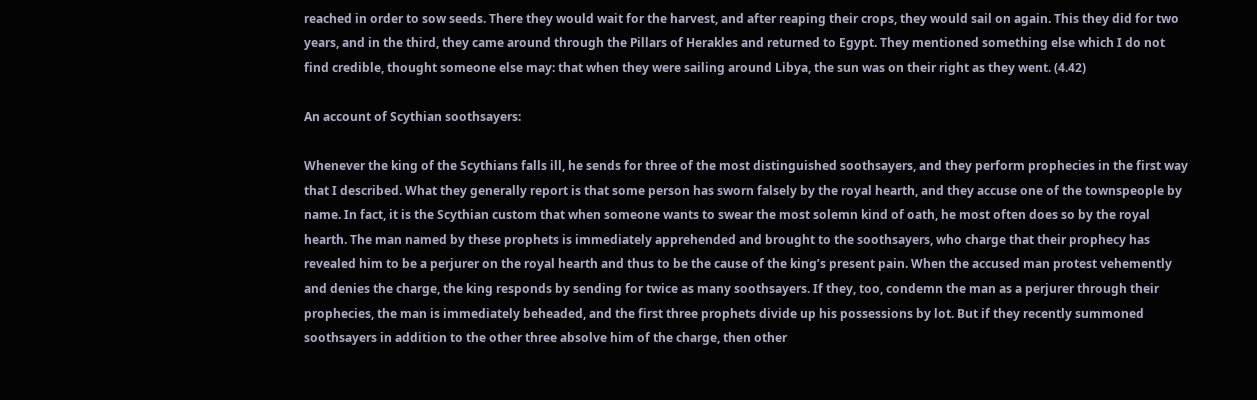reached in order to sow seeds. There they would wait for the harvest, and after reaping their crops, they would sail on again. This they did for two years, and in the third, they came around through the Pillars of Herakles and returned to Egypt. They mentioned something else which I do not find credible, thought someone else may: that when they were sailing around Libya, the sun was on their right as they went. (4.42)

An account of Scythian soothsayers:

Whenever the king of the Scythians falls ill, he sends for three of the most distinguished soothsayers, and they perform prophecies in the first way that I described. What they generally report is that some person has sworn falsely by the royal hearth, and they accuse one of the townspeople by name. In fact, it is the Scythian custom that when someone wants to swear the most solemn kind of oath, he most often does so by the royal hearth. The man named by these prophets is immediately apprehended and brought to the soothsayers, who charge that their prophecy has revealed him to be a perjurer on the royal hearth and thus to be the cause of the king’s present pain. When the accused man protest vehemently and denies the charge, the king responds by sending for twice as many soothsayers. If they, too, condemn the man as a perjurer through their prophecies, the man is immediately beheaded, and the first three prophets divide up his possessions by lot. But if they recently summoned soothsayers in addition to the other three absolve him of the charge, then other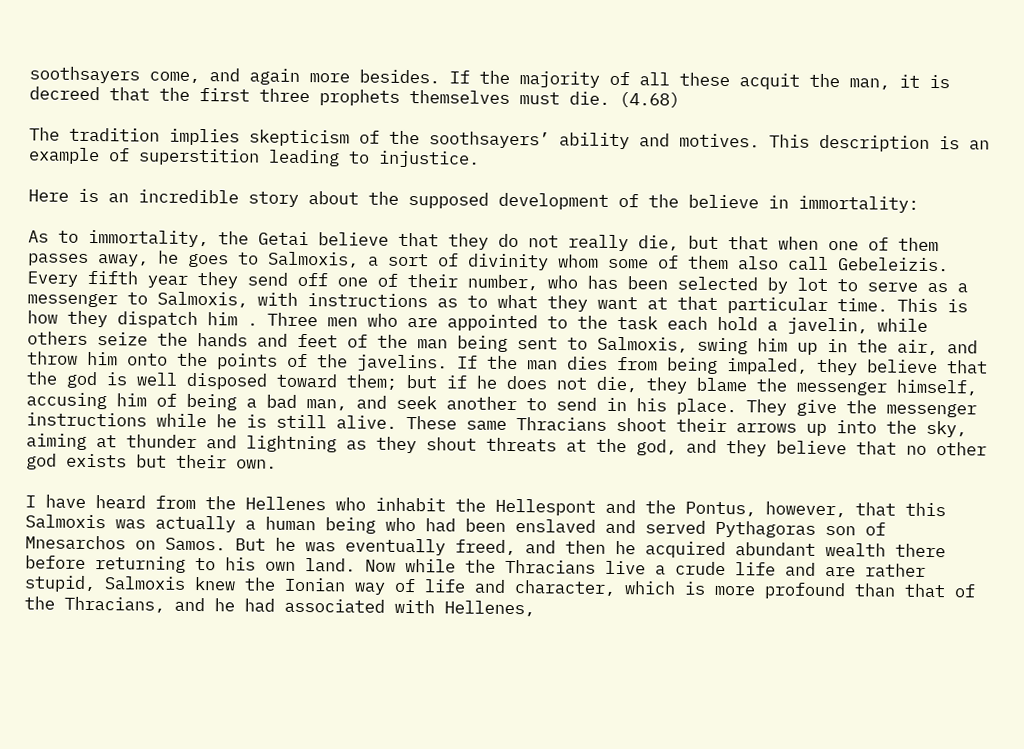soothsayers come, and again more besides. If the majority of all these acquit the man, it is decreed that the first three prophets themselves must die. (4.68)

The tradition implies skepticism of the soothsayers’ ability and motives. This description is an example of superstition leading to injustice.

Here is an incredible story about the supposed development of the believe in immortality:

As to immortality, the Getai believe that they do not really die, but that when one of them passes away, he goes to Salmoxis, a sort of divinity whom some of them also call Gebeleizis. Every fifth year they send off one of their number, who has been selected by lot to serve as a messenger to Salmoxis, with instructions as to what they want at that particular time. This is how they dispatch him . Three men who are appointed to the task each hold a javelin, while others seize the hands and feet of the man being sent to Salmoxis, swing him up in the air, and throw him onto the points of the javelins. If the man dies from being impaled, they believe that the god is well disposed toward them; but if he does not die, they blame the messenger himself, accusing him of being a bad man, and seek another to send in his place. They give the messenger instructions while he is still alive. These same Thracians shoot their arrows up into the sky, aiming at thunder and lightning as they shout threats at the god, and they believe that no other god exists but their own.

I have heard from the Hellenes who inhabit the Hellespont and the Pontus, however, that this Salmoxis was actually a human being who had been enslaved and served Pythagoras son of Mnesarchos on Samos. But he was eventually freed, and then he acquired abundant wealth there before returning to his own land. Now while the Thracians live a crude life and are rather stupid, Salmoxis knew the Ionian way of life and character, which is more profound than that of the Thracians, and he had associated with Hellenes,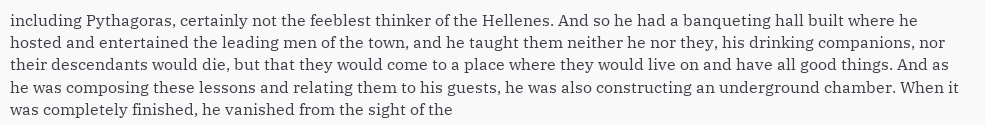including Pythagoras, certainly not the feeblest thinker of the Hellenes. And so he had a banqueting hall built where he hosted and entertained the leading men of the town, and he taught them neither he nor they, his drinking companions, nor their descendants would die, but that they would come to a place where they would live on and have all good things. And as he was composing these lessons and relating them to his guests, he was also constructing an underground chamber. When it was completely finished, he vanished from the sight of the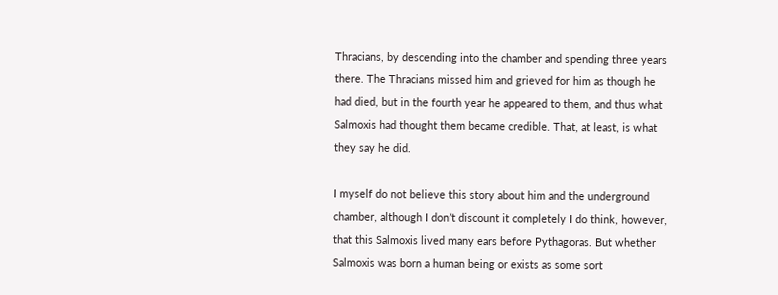Thracians, by descending into the chamber and spending three years there. The Thracians missed him and grieved for him as though he had died, but in the fourth year he appeared to them, and thus what Salmoxis had thought them became credible. That, at least, is what they say he did.

I myself do not believe this story about him and the underground chamber, although I don’t discount it completely I do think, however, that this Salmoxis lived many ears before Pythagoras. But whether Salmoxis was born a human being or exists as some sort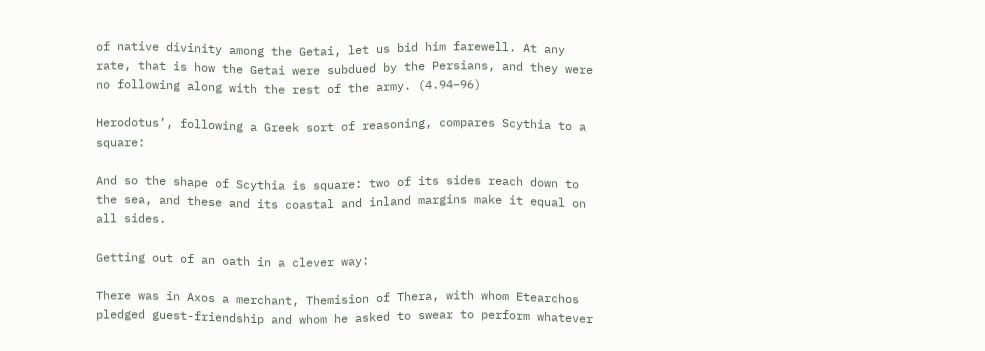of native divinity among the Getai, let us bid him farewell. At any rate, that is how the Getai were subdued by the Persians, and they were no following along with the rest of the army. (4.94–96)

Herodotus’, following a Greek sort of reasoning, compares Scythia to a square:

And so the shape of Scythia is square: two of its sides reach down to the sea, and these and its coastal and inland margins make it equal on all sides.

Getting out of an oath in a clever way:

There was in Axos a merchant, Themision of Thera, with whom Etearchos pledged guest-friendship and whom he asked to swear to perform whatever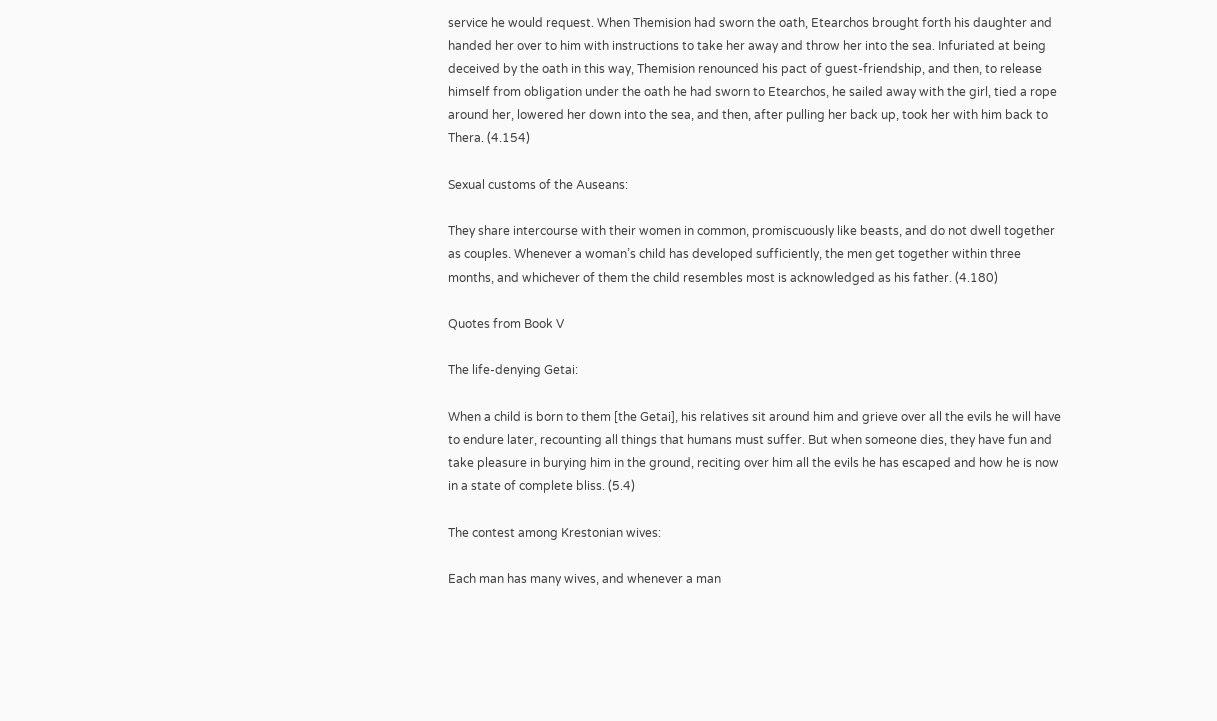service he would request. When Themision had sworn the oath, Etearchos brought forth his daughter and handed her over to him with instructions to take her away and throw her into the sea. Infuriated at being deceived by the oath in this way, Themision renounced his pact of guest-friendship, and then, to release himself from obligation under the oath he had sworn to Etearchos, he sailed away with the girl, tied a rope around her, lowered her down into the sea, and then, after pulling her back up, took her with him back to Thera. (4.154)

Sexual customs of the Auseans:

They share intercourse with their women in common, promiscuously like beasts, and do not dwell together as couples. Whenever a woman’s child has developed sufficiently, the men get together within three months, and whichever of them the child resembles most is acknowledged as his father. (4.180)

Quotes from Book V

The life-denying Getai:

When a child is born to them [the Getai], his relatives sit around him and grieve over all the evils he will have to endure later, recounting all things that humans must suffer. But when someone dies, they have fun and take pleasure in burying him in the ground, reciting over him all the evils he has escaped and how he is now in a state of complete bliss. (5.4)

The contest among Krestonian wives:

Each man has many wives, and whenever a man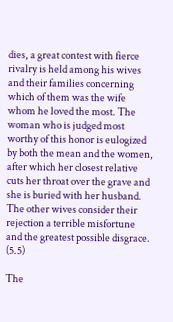dies, a great contest with fierce rivalry is held among his wives and their families concerning which of them was the wife whom he loved the most. The woman who is judged most worthy of this honor is eulogized by both the mean and the women, after which her closest relative cuts her throat over the grave and she is buried with her husband. The other wives consider their rejection a terrible misfortune and the greatest possible disgrace. (5.5)

The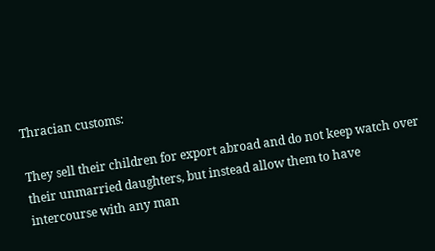Thracian customs:

They sell their children for export abroad and do not keep watch over their unmarried daughters, but instead allow them to have intercourse with any man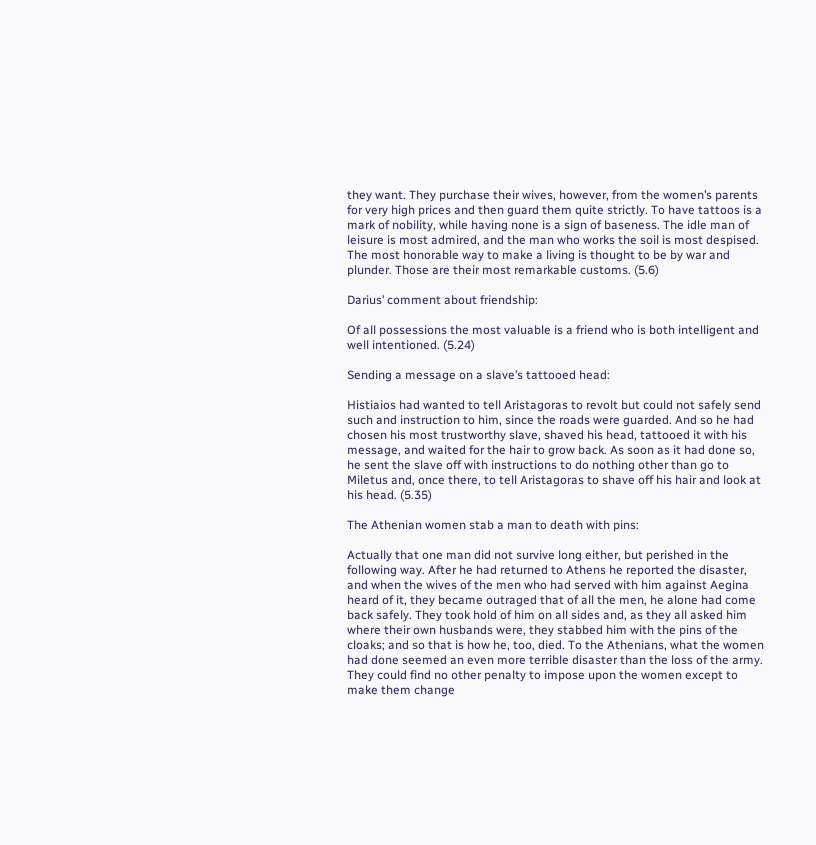they want. They purchase their wives, however, from the women’s parents for very high prices and then guard them quite strictly. To have tattoos is a mark of nobility, while having none is a sign of baseness. The idle man of leisure is most admired, and the man who works the soil is most despised. The most honorable way to make a living is thought to be by war and plunder. Those are their most remarkable customs. (5.6)

Darius’ comment about friendship:

Of all possessions the most valuable is a friend who is both intelligent and well intentioned. (5.24)

Sending a message on a slave’s tattooed head:

Histiaios had wanted to tell Aristagoras to revolt but could not safely send such and instruction to him, since the roads were guarded. And so he had chosen his most trustworthy slave, shaved his head, tattooed it with his message, and waited for the hair to grow back. As soon as it had done so, he sent the slave off with instructions to do nothing other than go to Miletus and, once there, to tell Aristagoras to shave off his hair and look at his head. (5.35)

The Athenian women stab a man to death with pins:

Actually that one man did not survive long either, but perished in the following way. After he had returned to Athens he reported the disaster, and when the wives of the men who had served with him against Aegina heard of it, they became outraged that of all the men, he alone had come back safely. They took hold of him on all sides and, as they all asked him where their own husbands were, they stabbed him with the pins of the cloaks; and so that is how he, too, died. To the Athenians, what the women had done seemed an even more terrible disaster than the loss of the army. They could find no other penalty to impose upon the women except to make them change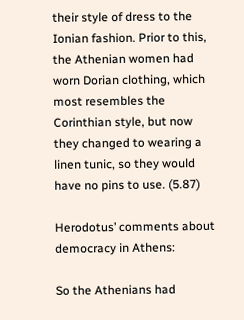their style of dress to the Ionian fashion. Prior to this, the Athenian women had worn Dorian clothing, which most resembles the Corinthian style, but now they changed to wearing a linen tunic, so they would have no pins to use. (5.87)

Herodotus’ comments about democracy in Athens:

So the Athenians had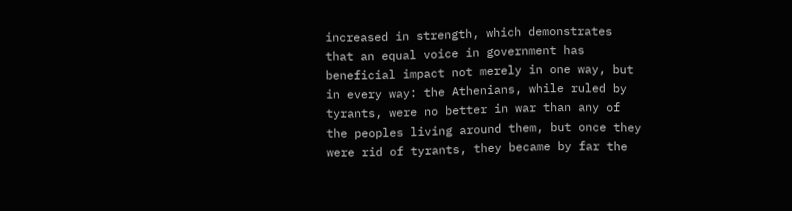increased in strength, which demonstrates that an equal voice in government has beneficial impact not merely in one way, but in every way: the Athenians, while ruled by tyrants, were no better in war than any of the peoples living around them, but once they were rid of tyrants, they became by far the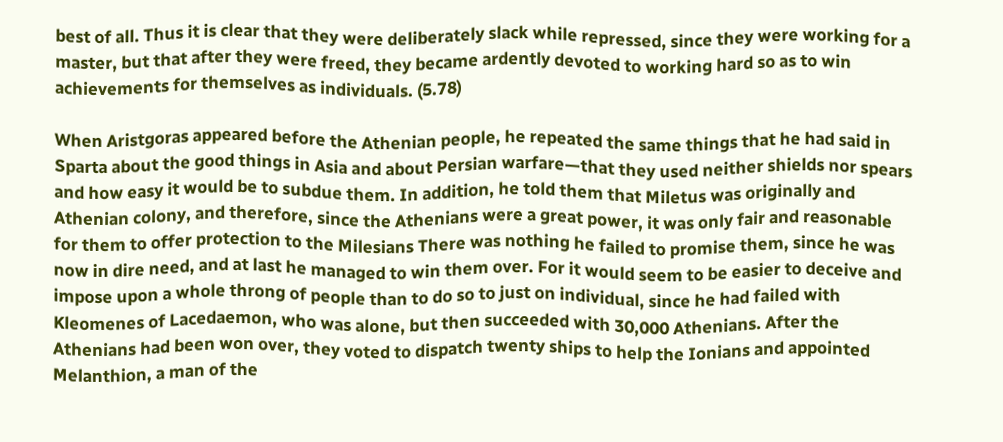best of all. Thus it is clear that they were deliberately slack while repressed, since they were working for a master, but that after they were freed, they became ardently devoted to working hard so as to win achievements for themselves as individuals. (5.78)

When Aristgoras appeared before the Athenian people, he repeated the same things that he had said in Sparta about the good things in Asia and about Persian warfare—that they used neither shields nor spears and how easy it would be to subdue them. In addition, he told them that Miletus was originally and Athenian colony, and therefore, since the Athenians were a great power, it was only fair and reasonable for them to offer protection to the Milesians There was nothing he failed to promise them, since he was now in dire need, and at last he managed to win them over. For it would seem to be easier to deceive and impose upon a whole throng of people than to do so to just on individual, since he had failed with Kleomenes of Lacedaemon, who was alone, but then succeeded with 30,000 Athenians. After the Athenians had been won over, they voted to dispatch twenty ships to help the Ionians and appointed Melanthion, a man of the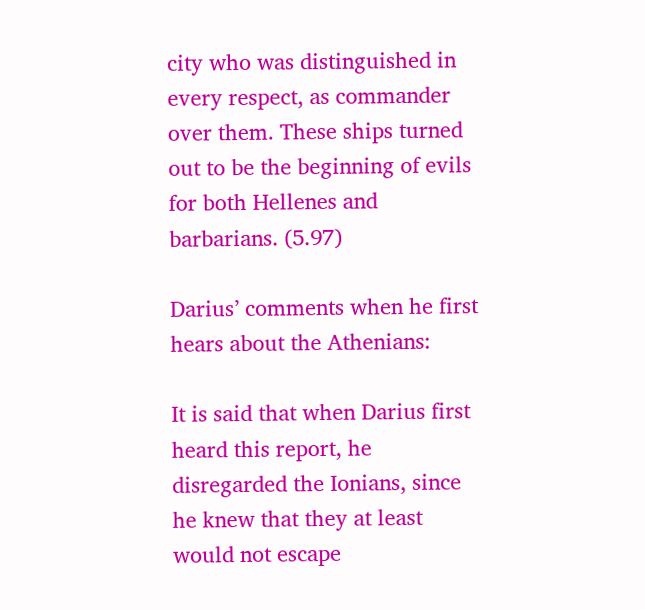city who was distinguished in every respect, as commander over them. These ships turned out to be the beginning of evils for both Hellenes and barbarians. (5.97)

Darius’ comments when he first hears about the Athenians:

It is said that when Darius first heard this report, he disregarded the Ionians, since he knew that they at least would not escape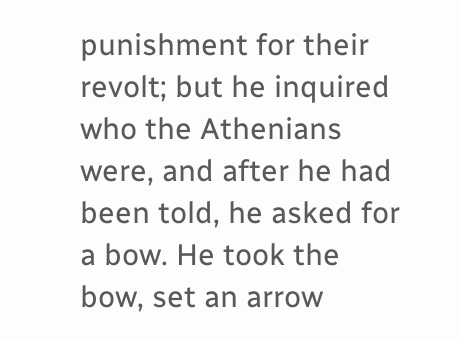punishment for their revolt; but he inquired who the Athenians were, and after he had been told, he asked for a bow. He took the bow, set an arrow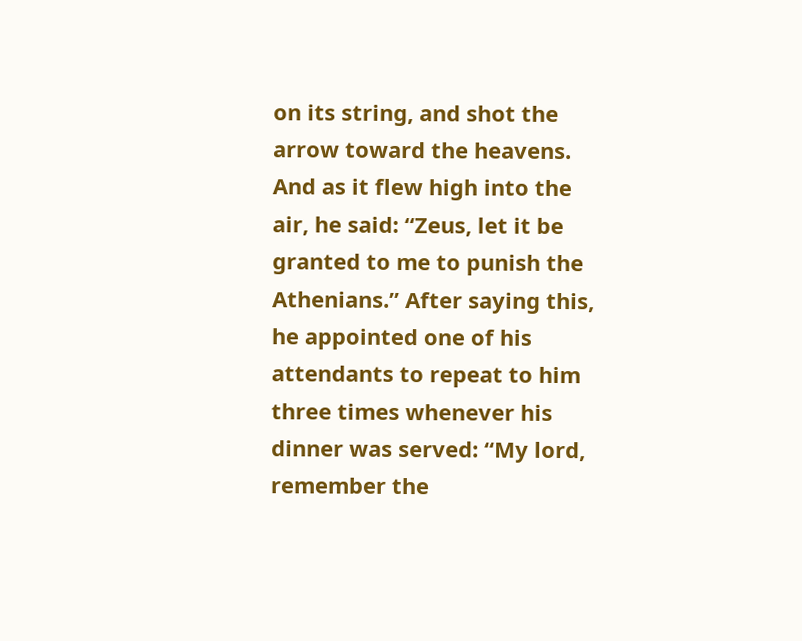on its string, and shot the arrow toward the heavens. And as it flew high into the air, he said: “Zeus, let it be granted to me to punish the Athenians.” After saying this, he appointed one of his attendants to repeat to him three times whenever his dinner was served: “My lord, remember the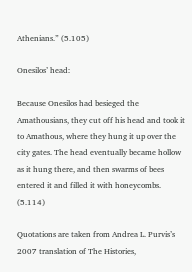Athenians.” (5.105)

Onesilos’ head:

Because Onesilos had besieged the Amathousians, they cut off his head and took it to Amathous, where they hung it up over the city gates. The head eventually became hollow as it hung there, and then swarms of bees entered it and filled it with honeycombs. (5.114)

Quotations are taken from Andrea L. Purvis’s 2007 translation of The Histories,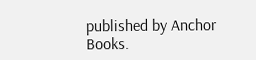published by Anchor Books.